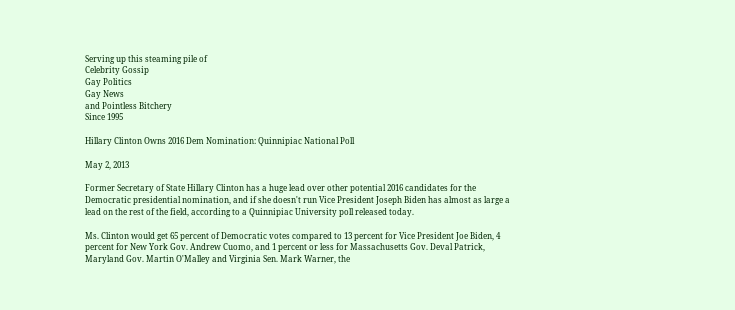Serving up this steaming pile of
Celebrity Gossip
Gay Politics
Gay News
and Pointless Bitchery
Since 1995

Hillary Clinton Owns 2016 Dem Nomination: Quinnipiac National Poll

May 2, 2013

Former Secretary of State Hillary Clinton has a huge lead over other potential 2016 candidates for the Democratic presidential nomination, and if she doesn't run Vice President Joseph Biden has almost as large a lead on the rest of the field, according to a Quinnipiac University poll released today.

Ms. Clinton would get 65 percent of Democratic votes compared to 13 percent for Vice President Joe Biden, 4 percent for New York Gov. Andrew Cuomo, and 1 percent or less for Massachusetts Gov. Deval Patrick, Maryland Gov. Martin O'Malley and Virginia Sen. Mark Warner, the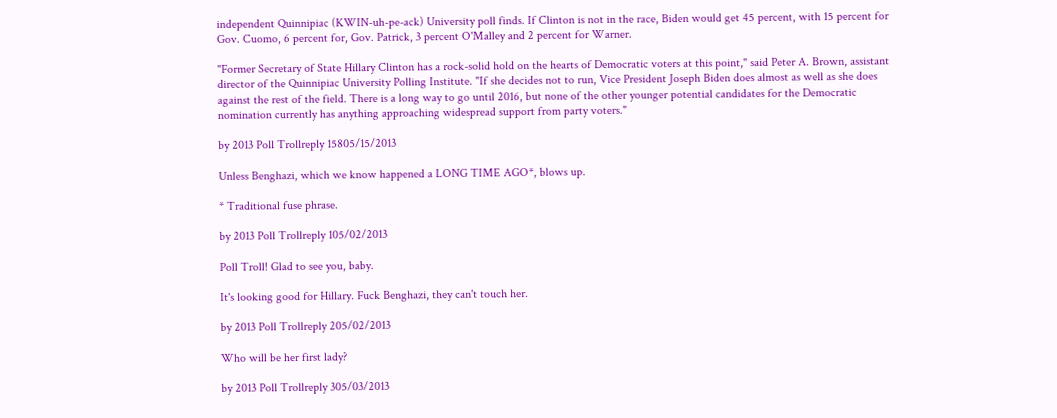independent Quinnipiac (KWIN-uh-pe-ack) University poll finds. If Clinton is not in the race, Biden would get 45 percent, with 15 percent for Gov. Cuomo, 6 percent for, Gov. Patrick, 3 percent O'Malley and 2 percent for Warner.

"Former Secretary of State Hillary Clinton has a rock-solid hold on the hearts of Democratic voters at this point," said Peter A. Brown, assistant director of the Quinnipiac University Polling Institute. "If she decides not to run, Vice President Joseph Biden does almost as well as she does against the rest of the field. There is a long way to go until 2016, but none of the other younger potential candidates for the Democratic nomination currently has anything approaching widespread support from party voters."

by 2013 Poll Trollreply 15805/15/2013

Unless Benghazi, which we know happened a LONG TIME AGO*, blows up.

* Traditional fuse phrase.

by 2013 Poll Trollreply 105/02/2013

Poll Troll! Glad to see you, baby.

It's looking good for Hillary. Fuck Benghazi, they can't touch her.

by 2013 Poll Trollreply 205/02/2013

Who will be her first lady?

by 2013 Poll Trollreply 305/03/2013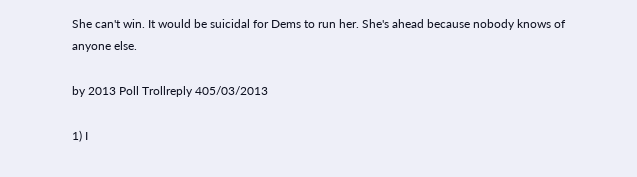She can't win. It would be suicidal for Dems to run her. She's ahead because nobody knows of anyone else.

by 2013 Poll Trollreply 405/03/2013

1) I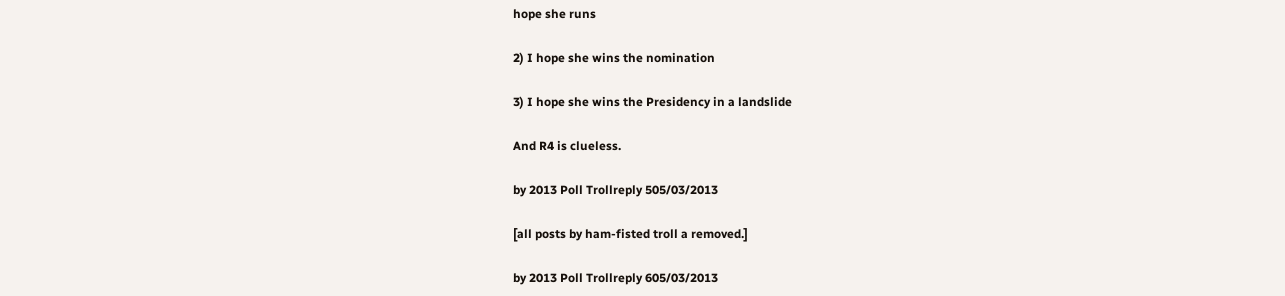hope she runs

2) I hope she wins the nomination

3) I hope she wins the Presidency in a landslide

And R4 is clueless.

by 2013 Poll Trollreply 505/03/2013

[all posts by ham-fisted troll a removed.]

by 2013 Poll Trollreply 605/03/2013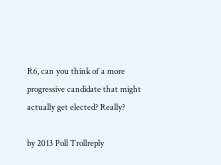R6, can you think of a more progressive candidate that might actually get elected? Really?

by 2013 Poll Trollreply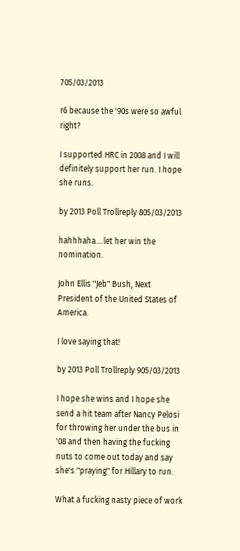705/03/2013

r6 because the '90s were so awful right?

I supported HRC in 2008 and I will definitely support her run. I hope she runs.

by 2013 Poll Trollreply 805/03/2013

hahhhaha....let her win the nomination.

John Ellis "Jeb" Bush, Next President of the United States of America.

I love saying that!

by 2013 Poll Trollreply 905/03/2013

I hope she wins and I hope she send a hit team after Nancy Pelosi for throwing her under the bus in '08 and then having the fucking nuts to come out today and say she's "praying" for Hillary to run.

What a fucking nasty piece of work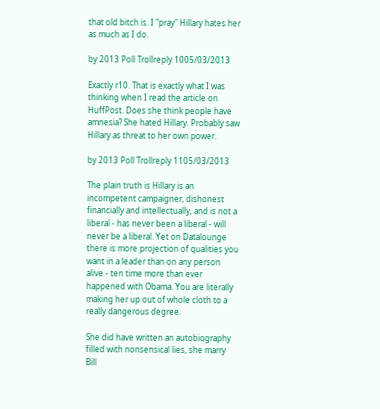that old bitch is. I "pray" Hillary hates her as much as I do.

by 2013 Poll Trollreply 1005/03/2013

Exactly r10. That is exactly what I was thinking when I read the article on HuffPost. Does she think people have amnesia? She hated Hillary. Probably saw Hillary as threat to her own power.

by 2013 Poll Trollreply 1105/03/2013

The plain truth is Hillary is an incompetent campaigner, dishonest financially and intellectually, and is not a liberal - has never been a liberal - will never be a liberal. Yet on Datalounge there is more projection of qualities you want in a leader than on any person alive - ten time more than ever happened with Obama. You are literally making her up out of whole cloth to a really dangerous degree.

She did have written an autobiography filled with nonsensical lies, she marry Bill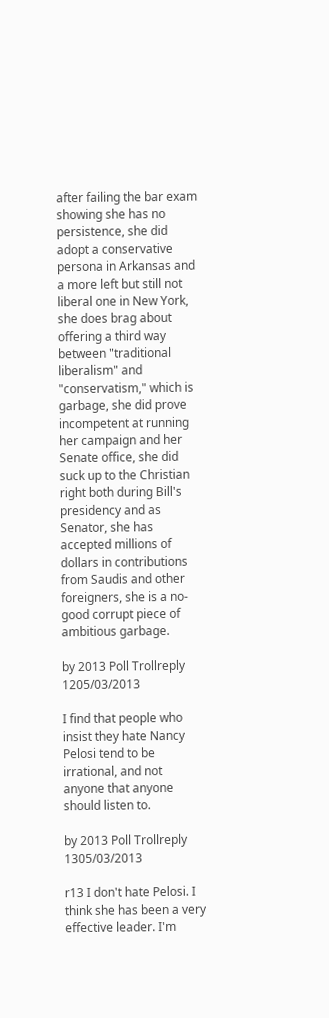after failing the bar exam showing she has no persistence, she did adopt a conservative persona in Arkansas and a more left but still not liberal one in New York, she does brag about offering a third way between "traditional liberalism" and "conservatism," which is garbage, she did prove incompetent at running her campaign and her Senate office, she did suck up to the Christian right both during Bill's presidency and as Senator, she has accepted millions of dollars in contributions from Saudis and other foreigners, she is a no-good corrupt piece of ambitious garbage.

by 2013 Poll Trollreply 1205/03/2013

I find that people who insist they hate Nancy Pelosi tend to be irrational, and not anyone that anyone should listen to.

by 2013 Poll Trollreply 1305/03/2013

r13 I don't hate Pelosi. I think she has been a very effective leader. I'm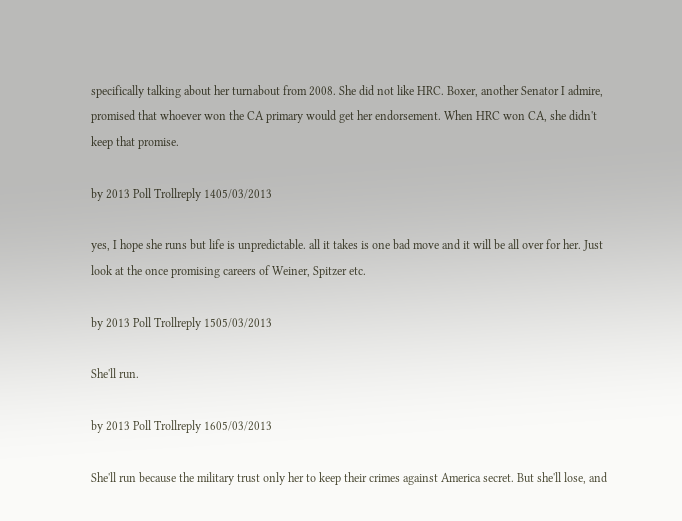specifically talking about her turnabout from 2008. She did not like HRC. Boxer, another Senator I admire, promised that whoever won the CA primary would get her endorsement. When HRC won CA, she didn't keep that promise.

by 2013 Poll Trollreply 1405/03/2013

yes, I hope she runs but life is unpredictable. all it takes is one bad move and it will be all over for her. Just look at the once promising careers of Weiner, Spitzer etc.

by 2013 Poll Trollreply 1505/03/2013

She'll run.

by 2013 Poll Trollreply 1605/03/2013

She'll run because the military trust only her to keep their crimes against America secret. But she'll lose, and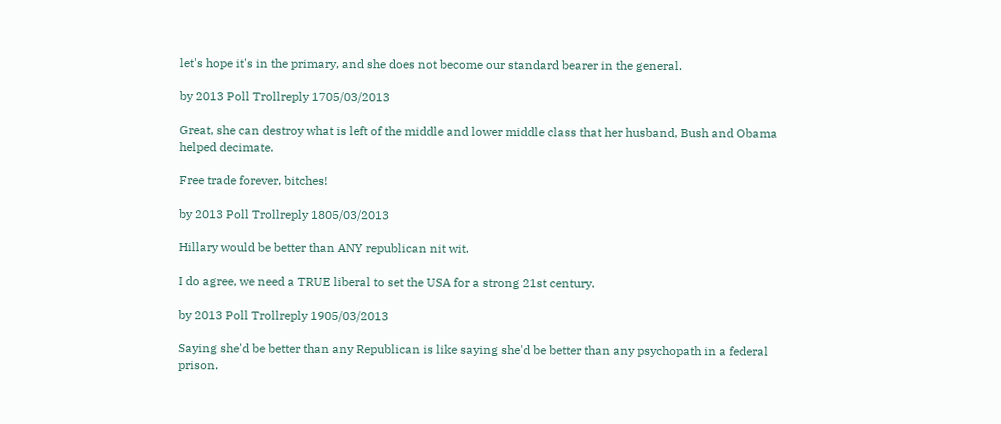let's hope it's in the primary, and she does not become our standard bearer in the general.

by 2013 Poll Trollreply 1705/03/2013

Great, she can destroy what is left of the middle and lower middle class that her husband, Bush and Obama helped decimate.

Free trade forever, bitches!

by 2013 Poll Trollreply 1805/03/2013

Hillary would be better than ANY republican nit wit.

I do agree, we need a TRUE liberal to set the USA for a strong 21st century.

by 2013 Poll Trollreply 1905/03/2013

Saying she'd be better than any Republican is like saying she'd be better than any psychopath in a federal prison.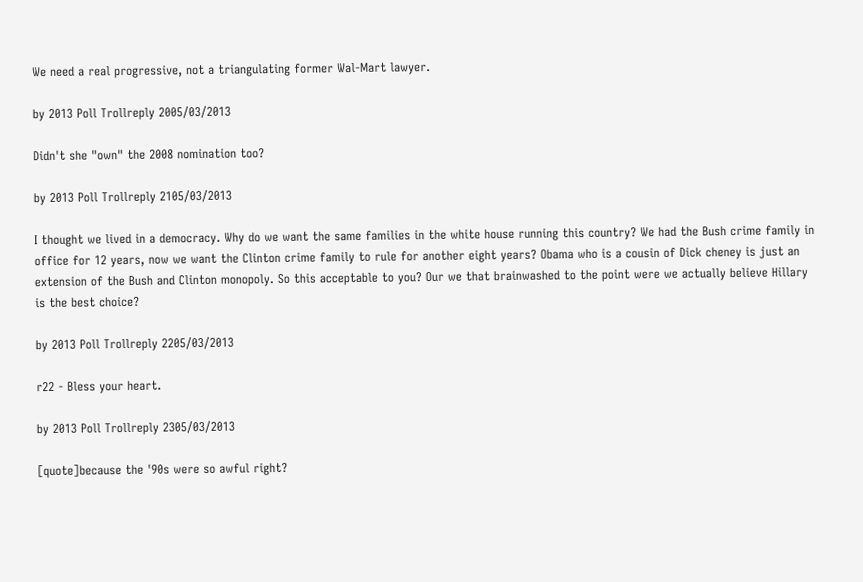We need a real progressive, not a triangulating former Wal-Mart lawyer.

by 2013 Poll Trollreply 2005/03/2013

Didn't she "own" the 2008 nomination too?

by 2013 Poll Trollreply 2105/03/2013

I thought we lived in a democracy. Why do we want the same families in the white house running this country? We had the Bush crime family in office for 12 years, now we want the Clinton crime family to rule for another eight years? Obama who is a cousin of Dick cheney is just an extension of the Bush and Clinton monopoly. So this acceptable to you? Our we that brainwashed to the point were we actually believe Hillary is the best choice?

by 2013 Poll Trollreply 2205/03/2013

r22 - Bless your heart.

by 2013 Poll Trollreply 2305/03/2013

[quote]because the '90s were so awful right?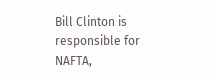Bill Clinton is responsible for NAFTA,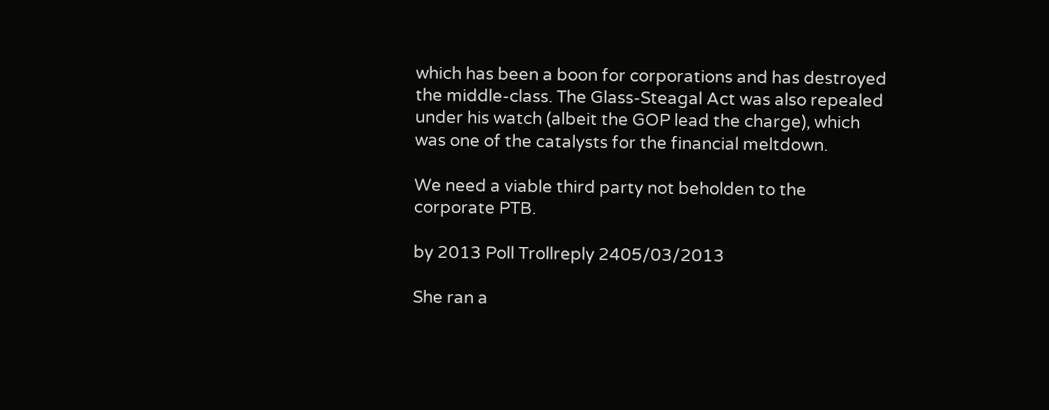which has been a boon for corporations and has destroyed the middle-class. The Glass-Steagal Act was also repealed under his watch (albeit the GOP lead the charge), which was one of the catalysts for the financial meltdown.

We need a viable third party not beholden to the corporate PTB.

by 2013 Poll Trollreply 2405/03/2013

She ran a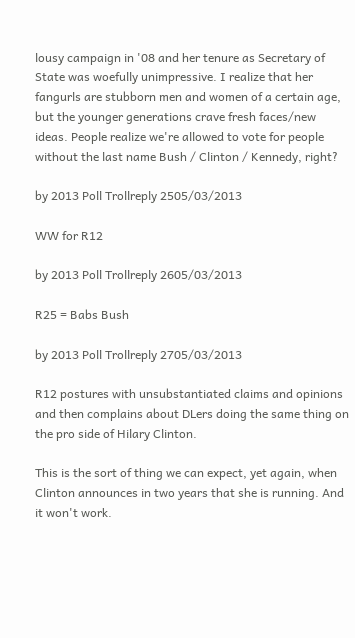lousy campaign in '08 and her tenure as Secretary of State was woefully unimpressive. I realize that her fangurls are stubborn men and women of a certain age, but the younger generations crave fresh faces/new ideas. People realize we're allowed to vote for people without the last name Bush / Clinton / Kennedy, right?

by 2013 Poll Trollreply 2505/03/2013

WW for R12

by 2013 Poll Trollreply 2605/03/2013

R25 = Babs Bush

by 2013 Poll Trollreply 2705/03/2013

R12 postures with unsubstantiated claims and opinions and then complains about DLers doing the same thing on the pro side of Hilary Clinton.

This is the sort of thing we can expect, yet again, when Clinton announces in two years that she is running. And it won't work.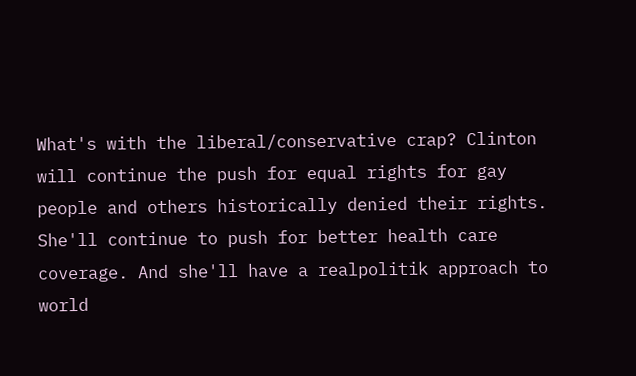What's with the liberal/conservative crap? Clinton will continue the push for equal rights for gay people and others historically denied their rights. She'll continue to push for better health care coverage. And she'll have a realpolitik approach to world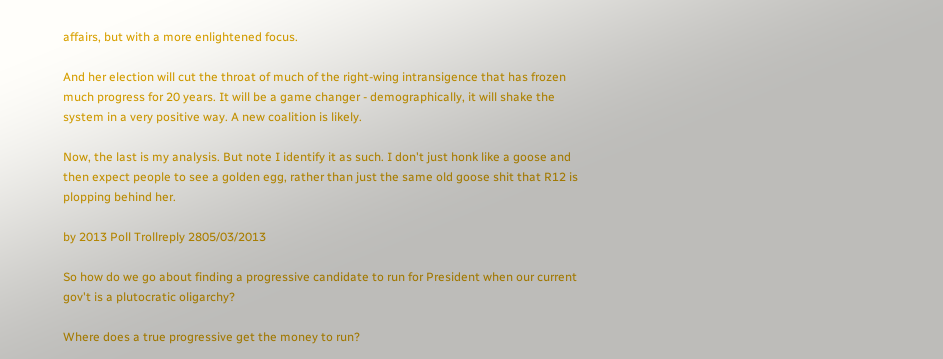affairs, but with a more enlightened focus.

And her election will cut the throat of much of the right-wing intransigence that has frozen much progress for 20 years. It will be a game changer - demographically, it will shake the system in a very positive way. A new coalition is likely.

Now, the last is my analysis. But note I identify it as such. I don't just honk like a goose and then expect people to see a golden egg, rather than just the same old goose shit that R12 is plopping behind her.

by 2013 Poll Trollreply 2805/03/2013

So how do we go about finding a progressive candidate to run for President when our current gov't is a plutocratic oligarchy?

Where does a true progressive get the money to run?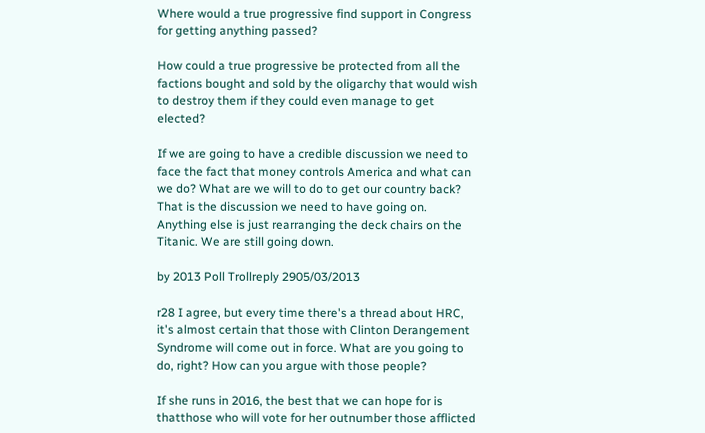Where would a true progressive find support in Congress for getting anything passed?

How could a true progressive be protected from all the factions bought and sold by the oligarchy that would wish to destroy them if they could even manage to get elected?

If we are going to have a credible discussion we need to face the fact that money controls America and what can we do? What are we will to do to get our country back? That is the discussion we need to have going on. Anything else is just rearranging the deck chairs on the Titanic. We are still going down.

by 2013 Poll Trollreply 2905/03/2013

r28 I agree, but every time there's a thread about HRC, it's almost certain that those with Clinton Derangement Syndrome will come out in force. What are you going to do, right? How can you argue with those people?

If she runs in 2016, the best that we can hope for is thatthose who will vote for her outnumber those afflicted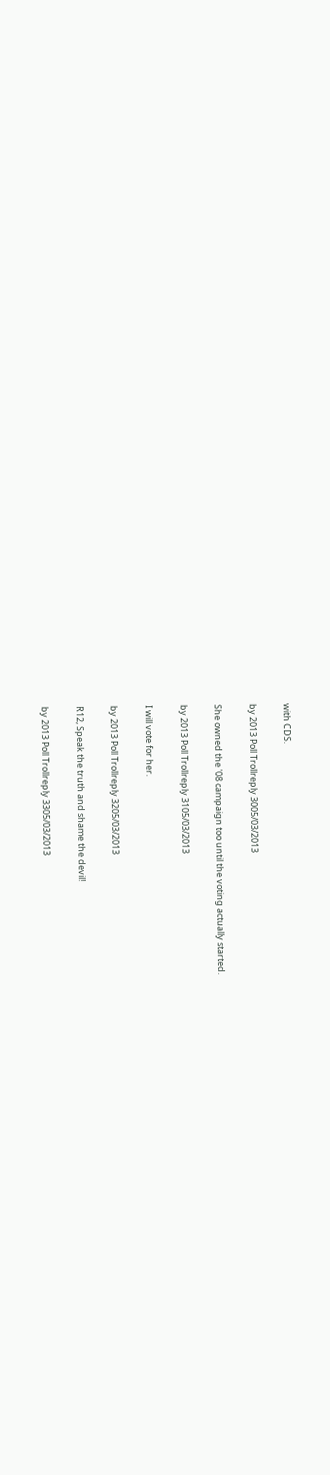with CDS.

by 2013 Poll Trollreply 3005/03/2013

She owned the '08 campaign too until the voting actually started.

by 2013 Poll Trollreply 3105/03/2013

I will vote for her.

by 2013 Poll Trollreply 3205/03/2013

R12, Speak the truth and shame the devil!

by 2013 Poll Trollreply 3305/03/2013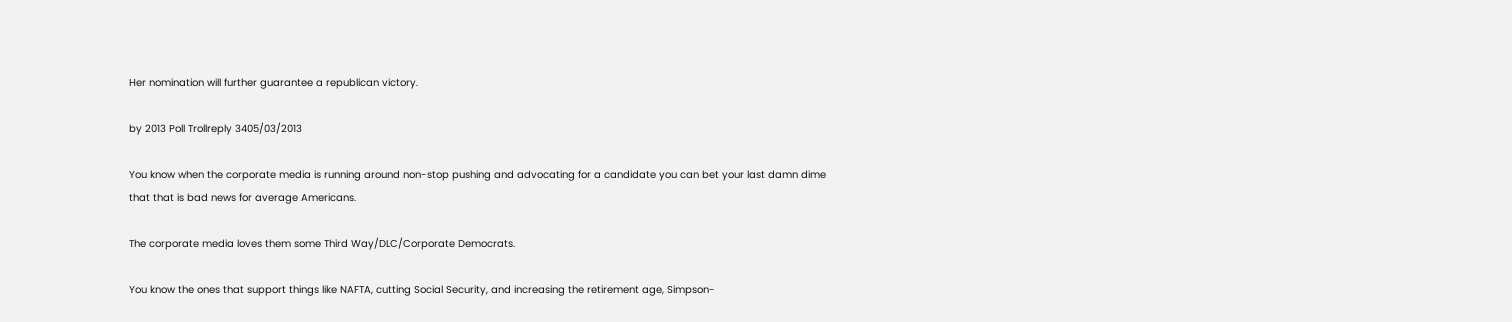Her nomination will further guarantee a republican victory.

by 2013 Poll Trollreply 3405/03/2013

You know when the corporate media is running around non-stop pushing and advocating for a candidate you can bet your last damn dime that that is bad news for average Americans.

The corporate media loves them some Third Way/DLC/Corporate Democrats.

You know the ones that support things like NAFTA, cutting Social Security, and increasing the retirement age, Simpson-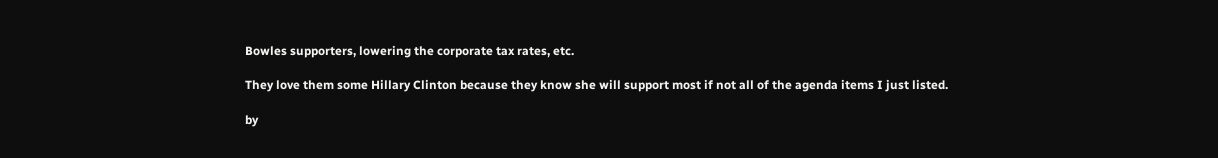Bowles supporters, lowering the corporate tax rates, etc.

They love them some Hillary Clinton because they know she will support most if not all of the agenda items I just listed.

by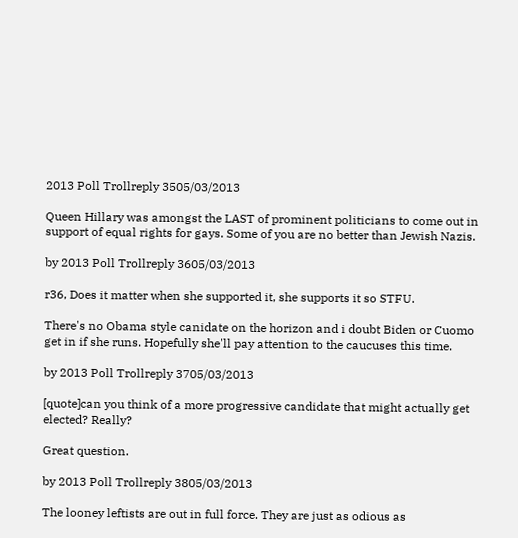2013 Poll Trollreply 3505/03/2013

Queen Hillary was amongst the LAST of prominent politicians to come out in support of equal rights for gays. Some of you are no better than Jewish Nazis.

by 2013 Poll Trollreply 3605/03/2013

r36, Does it matter when she supported it, she supports it so STFU.

There's no Obama style canidate on the horizon and i doubt Biden or Cuomo get in if she runs. Hopefully she'll pay attention to the caucuses this time.

by 2013 Poll Trollreply 3705/03/2013

[quote]can you think of a more progressive candidate that might actually get elected? Really?

Great question.

by 2013 Poll Trollreply 3805/03/2013

The looney leftists are out in full force. They are just as odious as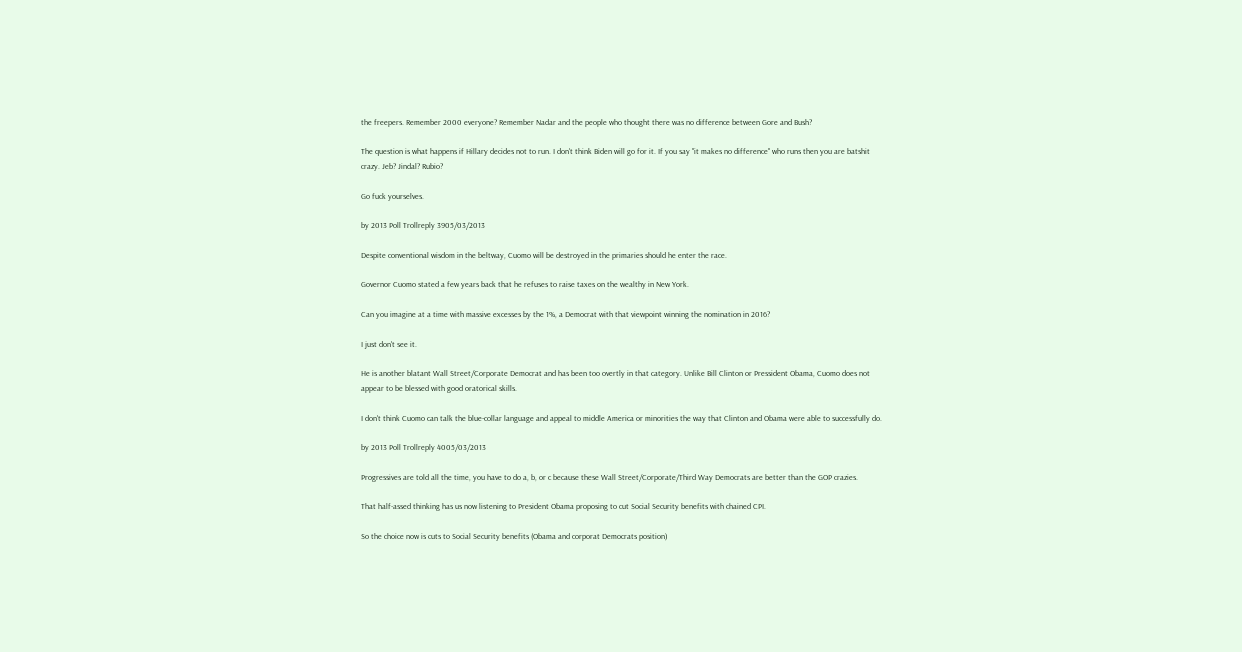the freepers. Remember 2000 everyone? Remember Nadar and the people who thought there was no difference between Gore and Bush?

The question is what happens if Hillary decides not to run. I don't think Biden will go for it. If you say "it makes no difference" who runs then you are batshit crazy. Jeb? Jindal? Rubio?

Go fuck yourselves.

by 2013 Poll Trollreply 3905/03/2013

Despite conventional wisdom in the beltway, Cuomo will be destroyed in the primaries should he enter the race.

Governor Cuomo stated a few years back that he refuses to raise taxes on the wealthy in New York.

Can you imagine at a time with massive excesses by the 1%, a Democrat with that viewpoint winning the nomination in 2016?

I just don't see it.

He is another blatant Wall Street/Corporate Democrat and has been too overtly in that category. Unlike Bill Clinton or Pressident Obama, Cuomo does not appear to be blessed with good oratorical skills.

I don't think Cuomo can talk the blue-collar language and appeal to middle America or minorities the way that Clinton and Obama were able to successfully do.

by 2013 Poll Trollreply 4005/03/2013

Progressives are told all the time, you have to do a, b, or c because these Wall Street/Corporate/Third Way Democrats are better than the GOP crazies.

That half-assed thinking has us now listening to President Obama proposing to cut Social Security benefits with chained CPI.

So the choice now is cuts to Social Security benefits (Obama and corporat Democrats position)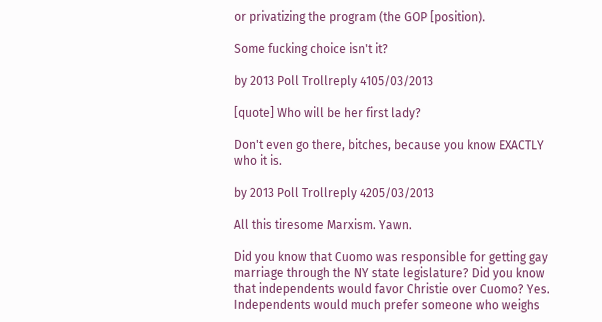or privatizing the program (the GOP [position).

Some fucking choice isn't it?

by 2013 Poll Trollreply 4105/03/2013

[quote] Who will be her first lady?

Don't even go there, bitches, because you know EXACTLY who it is.

by 2013 Poll Trollreply 4205/03/2013

All this tiresome Marxism. Yawn.

Did you know that Cuomo was responsible for getting gay marriage through the NY state legislature? Did you know that independents would favor Christie over Cuomo? Yes. Independents would much prefer someone who weighs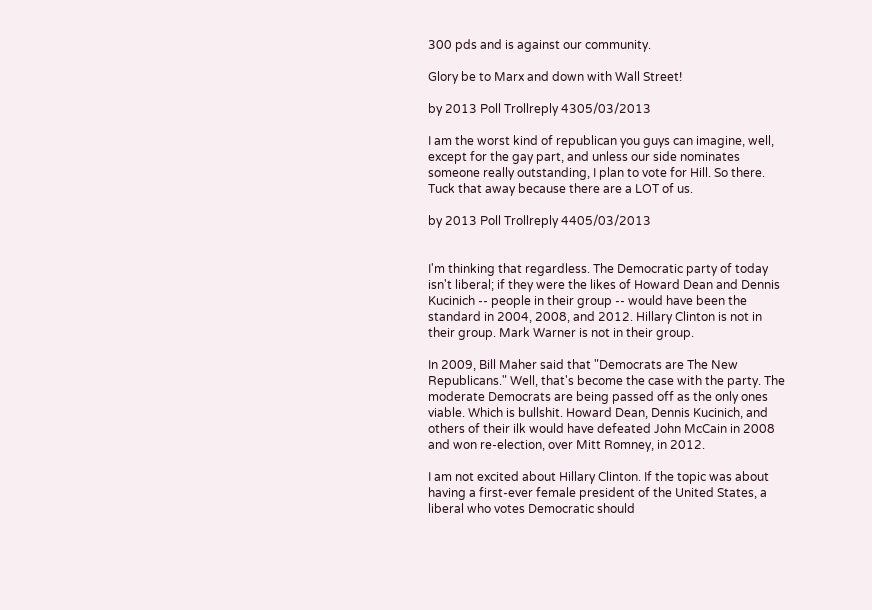300 pds and is against our community.

Glory be to Marx and down with Wall Street!

by 2013 Poll Trollreply 4305/03/2013

I am the worst kind of republican you guys can imagine, well, except for the gay part, and unless our side nominates someone really outstanding, I plan to vote for Hill. So there. Tuck that away because there are a LOT of us.

by 2013 Poll Trollreply 4405/03/2013


I'm thinking that regardless. The Democratic party of today isn't liberal; if they were the likes of Howard Dean and Dennis Kucinich -- people in their group -- would have been the standard in 2004, 2008, and 2012. Hillary Clinton is not in their group. Mark Warner is not in their group.

In 2009, Bill Maher said that "Democrats are The New Republicans." Well, that's become the case with the party. The moderate Democrats are being passed off as the only ones viable. Which is bullshit. Howard Dean, Dennis Kucinich, and others of their ilk would have defeated John McCain in 2008 and won re-election, over Mitt Romney, in 2012.

I am not excited about Hillary Clinton. If the topic was about having a first-ever female president of the United States, a liberal who votes Democratic should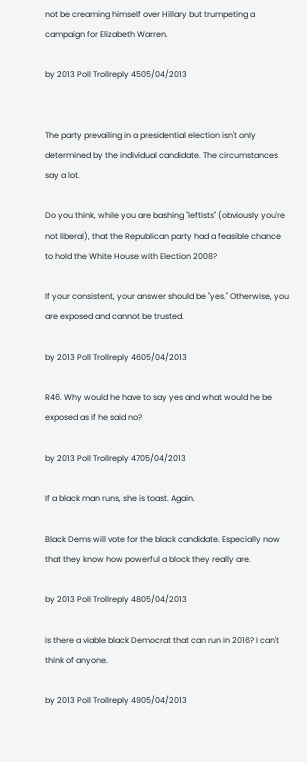not be creaming himself over Hillary but trumpeting a campaign for Elizabeth Warren.

by 2013 Poll Trollreply 4505/04/2013


The party prevailing in a presidential election isn't only determined by the individual candidate. The circumstances say a lot.

Do you think, while you are bashing "leftists" (obviously you're not liberal), that the Republican party had a feasible chance to hold the White House with Election 2008?

If your consistent, your answer should be "yes." Otherwise, you are exposed and cannot be trusted.

by 2013 Poll Trollreply 4605/04/2013

R46. Why would he have to say yes and what would he be exposed as if he said no?

by 2013 Poll Trollreply 4705/04/2013

If a black man runs, she is toast. Again.

Black Dems will vote for the black candidate. Especially now that they know how powerful a block they really are.

by 2013 Poll Trollreply 4805/04/2013

Is there a viable black Democrat that can run in 2016? I can't think of anyone.

by 2013 Poll Trollreply 4905/04/2013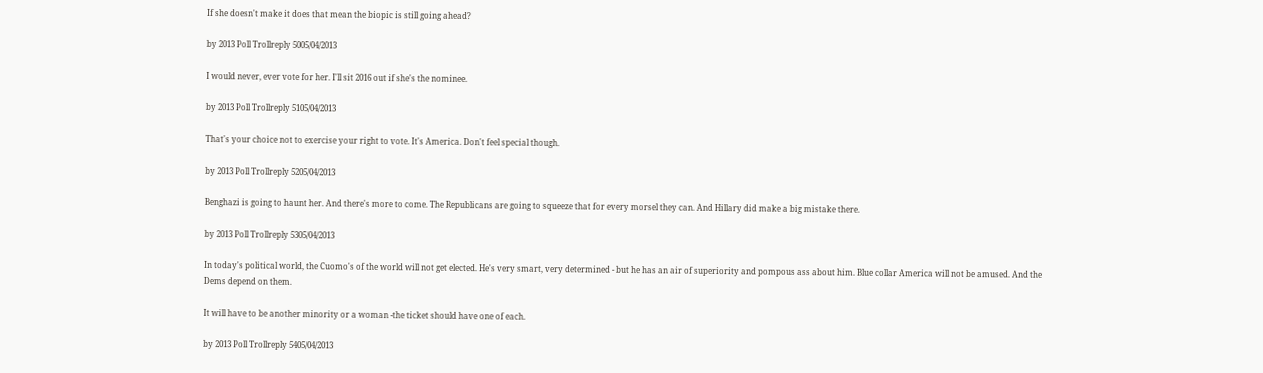If she doesn't make it does that mean the biopic is still going ahead?

by 2013 Poll Trollreply 5005/04/2013

I would never, ever vote for her. I'll sit 2016 out if she's the nominee.

by 2013 Poll Trollreply 5105/04/2013

That's your choice not to exercise your right to vote. It's America. Don't feel special though.

by 2013 Poll Trollreply 5205/04/2013

Benghazi is going to haunt her. And there's more to come. The Republicans are going to squeeze that for every morsel they can. And Hillary did make a big mistake there.

by 2013 Poll Trollreply 5305/04/2013

In today's political world, the Cuomo's of the world will not get elected. He's very smart, very determined - but he has an air of superiority and pompous ass about him. Blue collar America will not be amused. And the Dems depend on them.

It will have to be another minority or a woman -the ticket should have one of each.

by 2013 Poll Trollreply 5405/04/2013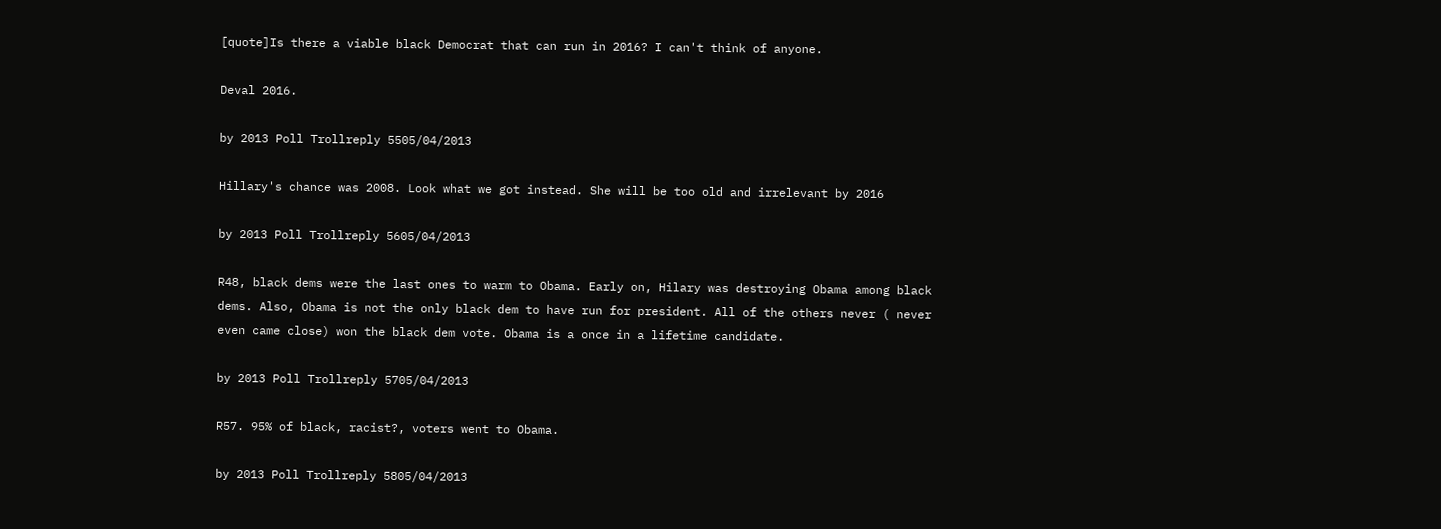[quote]Is there a viable black Democrat that can run in 2016? I can't think of anyone.

Deval 2016.

by 2013 Poll Trollreply 5505/04/2013

Hillary's chance was 2008. Look what we got instead. She will be too old and irrelevant by 2016

by 2013 Poll Trollreply 5605/04/2013

R48, black dems were the last ones to warm to Obama. Early on, Hilary was destroying Obama among black dems. Also, Obama is not the only black dem to have run for president. All of the others never ( never even came close) won the black dem vote. Obama is a once in a lifetime candidate.

by 2013 Poll Trollreply 5705/04/2013

R57. 95% of black, racist?, voters went to Obama.

by 2013 Poll Trollreply 5805/04/2013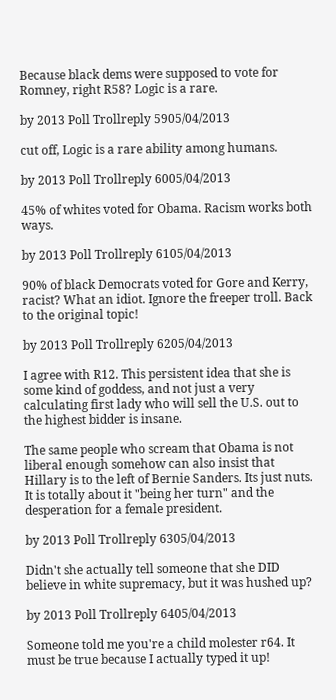Because black dems were supposed to vote for Romney, right R58? Logic is a rare.

by 2013 Poll Trollreply 5905/04/2013

cut off, Logic is a rare ability among humans.

by 2013 Poll Trollreply 6005/04/2013

45% of whites voted for Obama. Racism works both ways.

by 2013 Poll Trollreply 6105/04/2013

90% of black Democrats voted for Gore and Kerry, racist? What an idiot. Ignore the freeper troll. Back to the original topic!

by 2013 Poll Trollreply 6205/04/2013

I agree with R12. This persistent idea that she is some kind of goddess, and not just a very calculating first lady who will sell the U.S. out to the highest bidder is insane.

The same people who scream that Obama is not liberal enough somehow can also insist that Hillary is to the left of Bernie Sanders. Its just nuts. It is totally about it "being her turn" and the desperation for a female president.

by 2013 Poll Trollreply 6305/04/2013

Didn't she actually tell someone that she DID believe in white supremacy, but it was hushed up?

by 2013 Poll Trollreply 6405/04/2013

Someone told me you're a child molester r64. It must be true because I actually typed it up!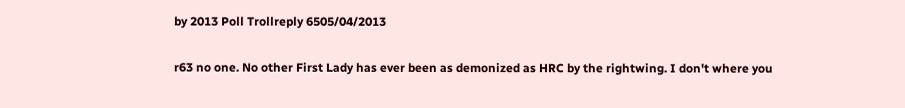by 2013 Poll Trollreply 6505/04/2013

r63 no one. No other First Lady has ever been as demonized as HRC by the rightwing. I don't where you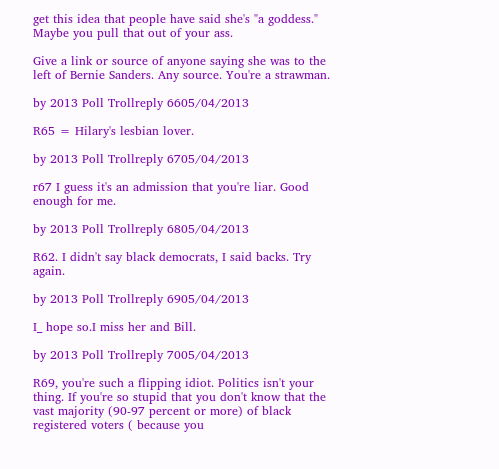get this idea that people have said she's "a goddess." Maybe you pull that out of your ass.

Give a link or source of anyone saying she was to the left of Bernie Sanders. Any source. You're a strawman.

by 2013 Poll Trollreply 6605/04/2013

R65 = Hilary's lesbian lover.

by 2013 Poll Trollreply 6705/04/2013

r67 I guess it's an admission that you're liar. Good enough for me.

by 2013 Poll Trollreply 6805/04/2013

R62. I didn't say black democrats, I said backs. Try again.

by 2013 Poll Trollreply 6905/04/2013

I_ hope so.I miss her and Bill.

by 2013 Poll Trollreply 7005/04/2013

R69, you're such a flipping idiot. Politics isn't your thing. If you're so stupid that you don't know that the vast majority (90-97 percent or more) of black registered voters ( because you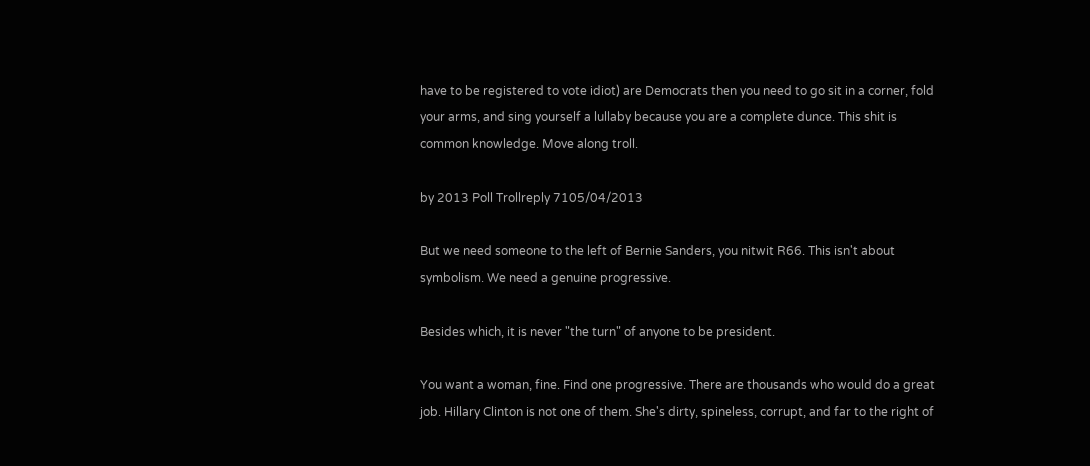have to be registered to vote idiot) are Democrats then you need to go sit in a corner, fold your arms, and sing yourself a lullaby because you are a complete dunce. This shit is common knowledge. Move along troll.

by 2013 Poll Trollreply 7105/04/2013

But we need someone to the left of Bernie Sanders, you nitwit R66. This isn't about symbolism. We need a genuine progressive.

Besides which, it is never "the turn" of anyone to be president.

You want a woman, fine. Find one progressive. There are thousands who would do a great job. Hillary Clinton is not one of them. She's dirty, spineless, corrupt, and far to the right of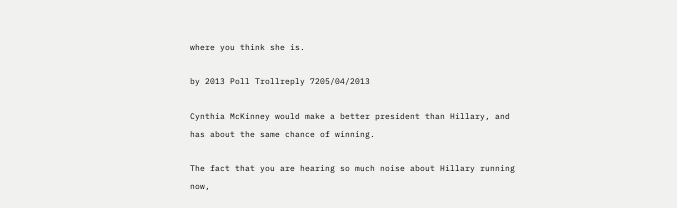where you think she is.

by 2013 Poll Trollreply 7205/04/2013

Cynthia McKinney would make a better president than Hillary, and has about the same chance of winning.

The fact that you are hearing so much noise about Hillary running now,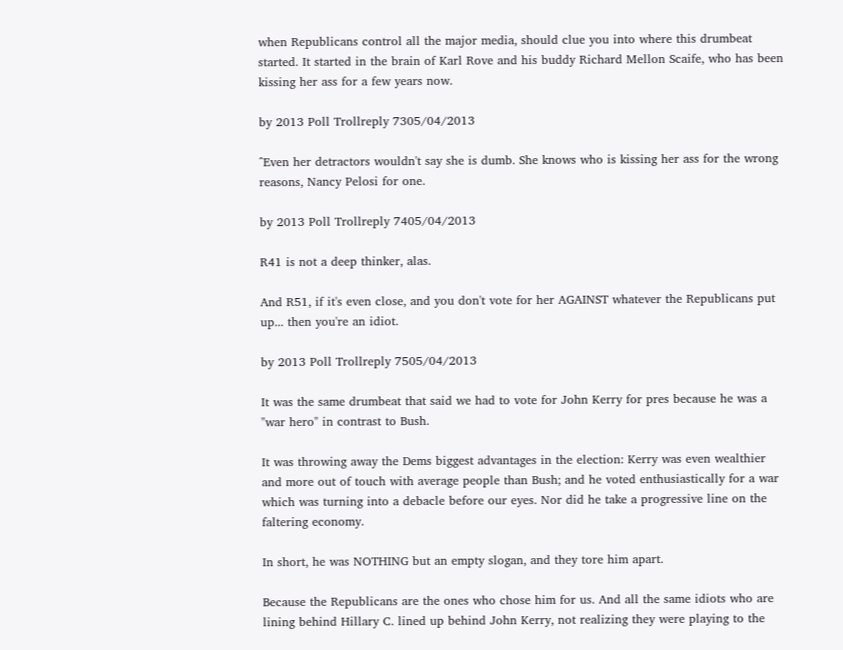when Republicans control all the major media, should clue you into where this drumbeat started. It started in the brain of Karl Rove and his buddy Richard Mellon Scaife, who has been kissing her ass for a few years now.

by 2013 Poll Trollreply 7305/04/2013

^Even her detractors wouldn't say she is dumb. She knows who is kissing her ass for the wrong reasons, Nancy Pelosi for one.

by 2013 Poll Trollreply 7405/04/2013

R41 is not a deep thinker, alas.

And R51, if it's even close, and you don't vote for her AGAINST whatever the Republicans put up... then you're an idiot.

by 2013 Poll Trollreply 7505/04/2013

It was the same drumbeat that said we had to vote for John Kerry for pres because he was a "war hero" in contrast to Bush.

It was throwing away the Dems biggest advantages in the election: Kerry was even wealthier and more out of touch with average people than Bush; and he voted enthusiastically for a war which was turning into a debacle before our eyes. Nor did he take a progressive line on the faltering economy.

In short, he was NOTHING but an empty slogan, and they tore him apart.

Because the Republicans are the ones who chose him for us. And all the same idiots who are lining behind Hillary C. lined up behind John Kerry, not realizing they were playing to the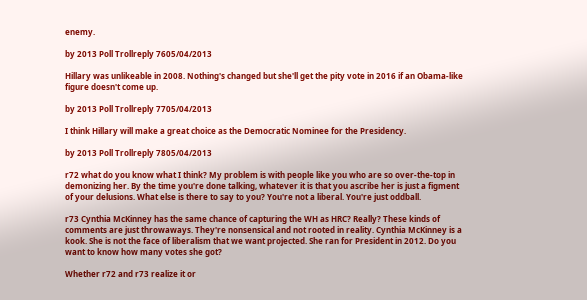enemy.

by 2013 Poll Trollreply 7605/04/2013

Hillary was unlikeable in 2008. Nothing's changed but she'll get the pity vote in 2016 if an Obama-like figure doesn't come up.

by 2013 Poll Trollreply 7705/04/2013

I think Hillary will make a great choice as the Democratic Nominee for the Presidency.

by 2013 Poll Trollreply 7805/04/2013

r72 what do you know what I think? My problem is with people like you who are so over-the-top in demonizing her. By the time you're done talking, whatever it is that you ascribe her is just a figment of your delusions. What else is there to say to you? You're not a liberal. You're just oddball.

r73 Cynthia McKinney has the same chance of capturing the WH as HRC? Really? These kinds of comments are just throwaways. They're nonsensical and not rooted in reality. Cynthia McKinney is a kook. She is not the face of liberalism that we want projected. She ran for President in 2012. Do you want to know how many votes she got?

Whether r72 and r73 realize it or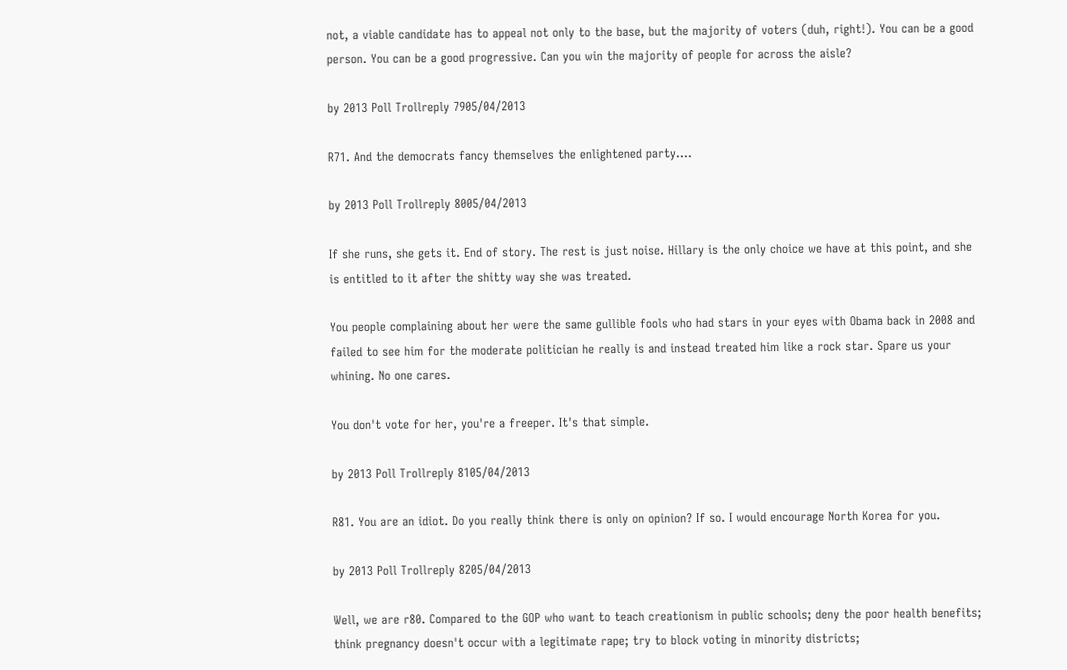not, a viable candidate has to appeal not only to the base, but the majority of voters (duh, right!). You can be a good person. You can be a good progressive. Can you win the majority of people for across the aisle?

by 2013 Poll Trollreply 7905/04/2013

R71. And the democrats fancy themselves the enlightened party....

by 2013 Poll Trollreply 8005/04/2013

If she runs, she gets it. End of story. The rest is just noise. Hillary is the only choice we have at this point, and she is entitled to it after the shitty way she was treated.

You people complaining about her were the same gullible fools who had stars in your eyes with Obama back in 2008 and failed to see him for the moderate politician he really is and instead treated him like a rock star. Spare us your whining. No one cares.

You don't vote for her, you're a freeper. It's that simple.

by 2013 Poll Trollreply 8105/04/2013

R81. You are an idiot. Do you really think there is only on opinion? If so. I would encourage North Korea for you.

by 2013 Poll Trollreply 8205/04/2013

Well, we are r80. Compared to the GOP who want to teach creationism in public schools; deny the poor health benefits; think pregnancy doesn't occur with a legitimate rape; try to block voting in minority districts;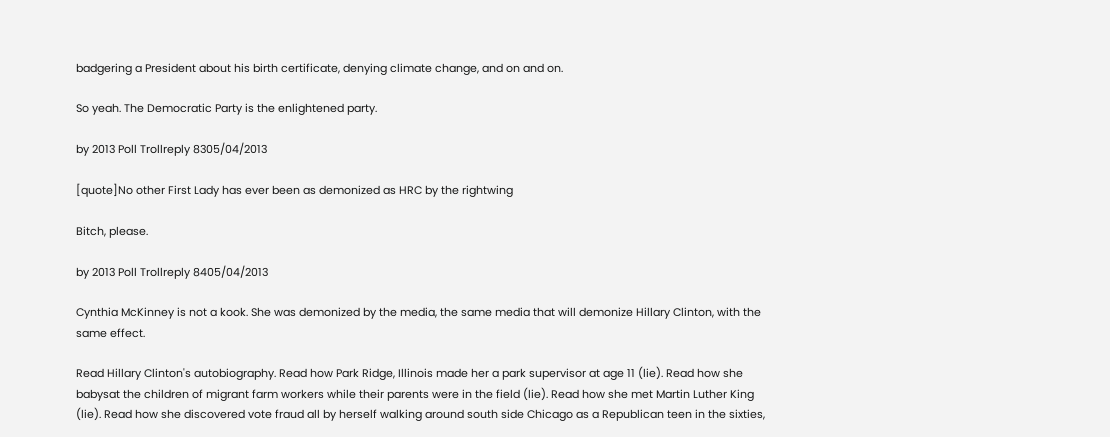badgering a President about his birth certificate, denying climate change, and on and on.

So yeah. The Democratic Party is the enlightened party.

by 2013 Poll Trollreply 8305/04/2013

[quote]No other First Lady has ever been as demonized as HRC by the rightwing

Bitch, please.

by 2013 Poll Trollreply 8405/04/2013

Cynthia McKinney is not a kook. She was demonized by the media, the same media that will demonize Hillary Clinton, with the same effect.

Read Hillary Clinton's autobiography. Read how Park Ridge, Illinois made her a park supervisor at age 11 (lie). Read how she babysat the children of migrant farm workers while their parents were in the field (lie). Read how she met Martin Luther King (lie). Read how she discovered vote fraud all by herself walking around south side Chicago as a Republican teen in the sixties,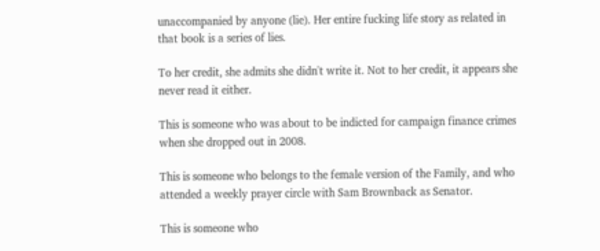unaccompanied by anyone (lie). Her entire fucking life story as related in that book is a series of lies.

To her credit, she admits she didn't write it. Not to her credit, it appears she never read it either.

This is someone who was about to be indicted for campaign finance crimes when she dropped out in 2008.

This is someone who belongs to the female version of the Family, and who attended a weekly prayer circle with Sam Brownback as Senator.

This is someone who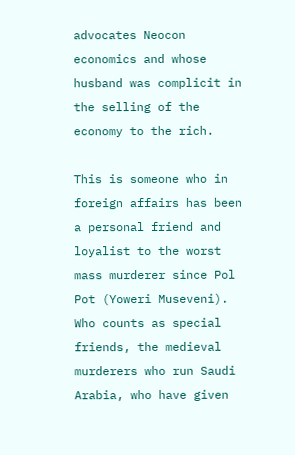advocates Neocon economics and whose husband was complicit in the selling of the economy to the rich.

This is someone who in foreign affairs has been a personal friend and loyalist to the worst mass murderer since Pol Pot (Yoweri Museveni). Who counts as special friends, the medieval murderers who run Saudi Arabia, who have given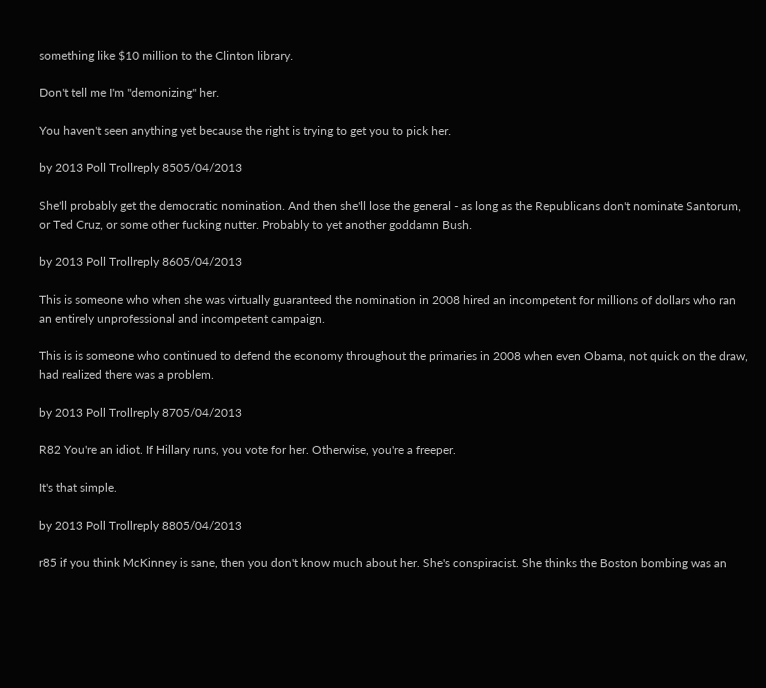something like $10 million to the Clinton library.

Don't tell me I'm "demonizing" her.

You haven't seen anything yet because the right is trying to get you to pick her.

by 2013 Poll Trollreply 8505/04/2013

She'll probably get the democratic nomination. And then she'll lose the general - as long as the Republicans don't nominate Santorum, or Ted Cruz, or some other fucking nutter. Probably to yet another goddamn Bush.

by 2013 Poll Trollreply 8605/04/2013

This is someone who when she was virtually guaranteed the nomination in 2008 hired an incompetent for millions of dollars who ran an entirely unprofessional and incompetent campaign.

This is is someone who continued to defend the economy throughout the primaries in 2008 when even Obama, not quick on the draw, had realized there was a problem.

by 2013 Poll Trollreply 8705/04/2013

R82 You're an idiot. If Hillary runs, you vote for her. Otherwise, you're a freeper.

It's that simple.

by 2013 Poll Trollreply 8805/04/2013

r85 if you think McKinney is sane, then you don't know much about her. She's conspiracist. She thinks the Boston bombing was an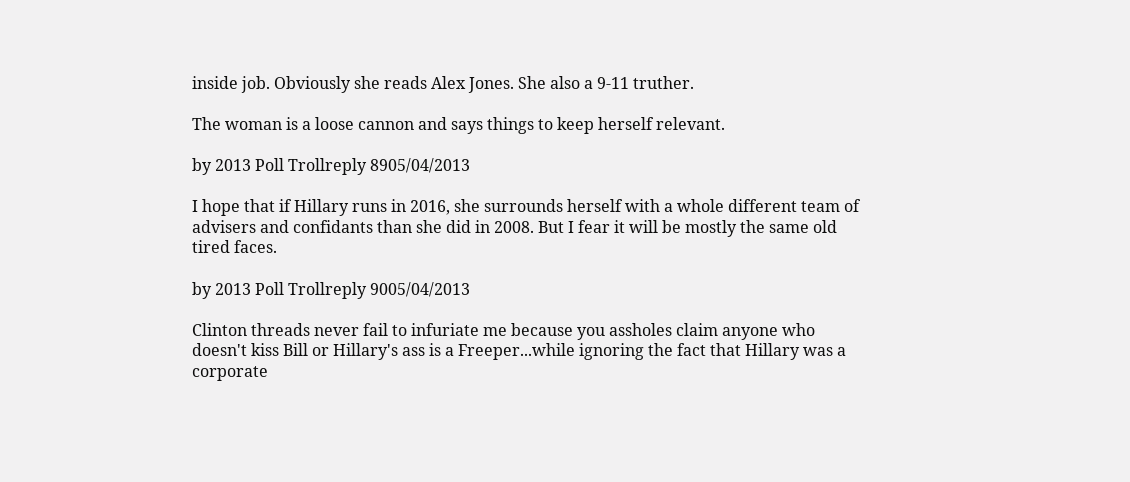inside job. Obviously she reads Alex Jones. She also a 9-11 truther.

The woman is a loose cannon and says things to keep herself relevant.

by 2013 Poll Trollreply 8905/04/2013

I hope that if Hillary runs in 2016, she surrounds herself with a whole different team of advisers and confidants than she did in 2008. But I fear it will be mostly the same old tired faces.

by 2013 Poll Trollreply 9005/04/2013

Clinton threads never fail to infuriate me because you assholes claim anyone who doesn't kiss Bill or Hillary's ass is a Freeper...while ignoring the fact that Hillary was a corporate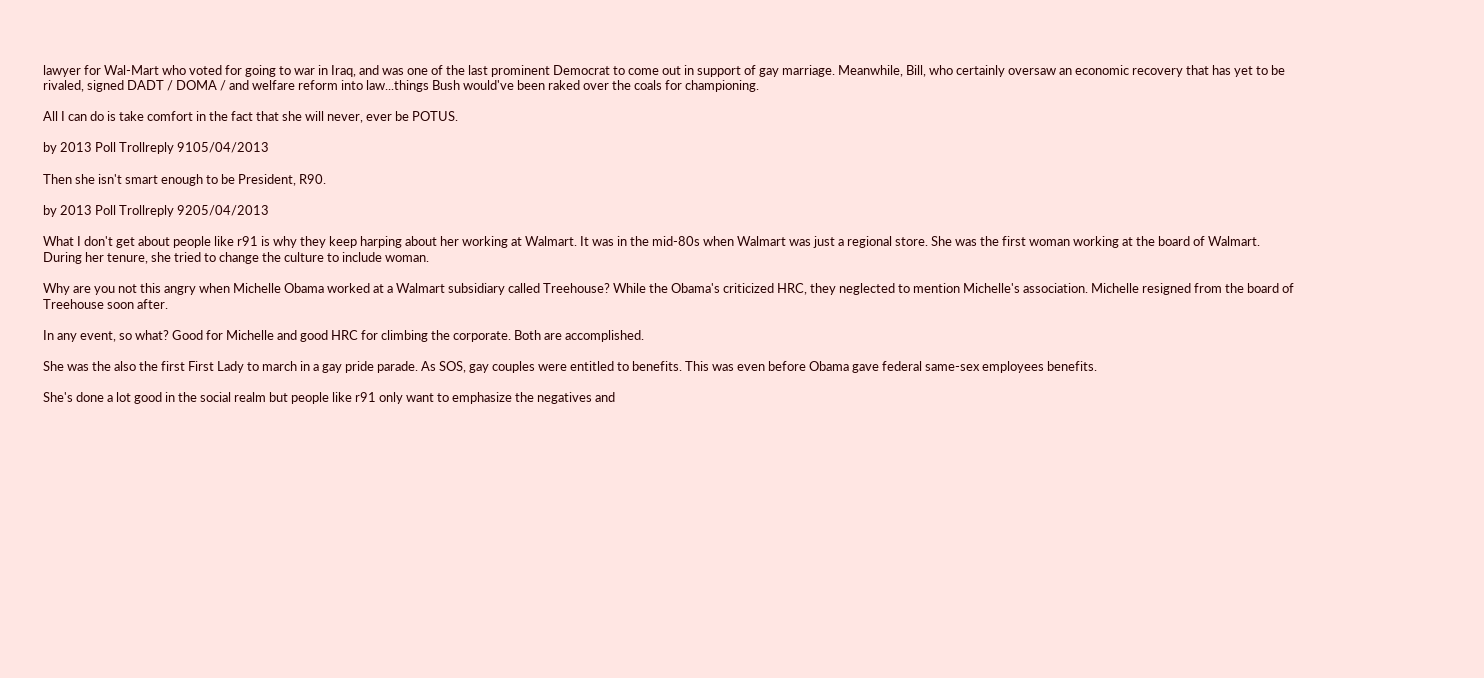lawyer for Wal-Mart who voted for going to war in Iraq, and was one of the last prominent Democrat to come out in support of gay marriage. Meanwhile, Bill, who certainly oversaw an economic recovery that has yet to be rivaled, signed DADT / DOMA / and welfare reform into law...things Bush would've been raked over the coals for championing.

All I can do is take comfort in the fact that she will never, ever be POTUS.

by 2013 Poll Trollreply 9105/04/2013

Then she isn't smart enough to be President, R90.

by 2013 Poll Trollreply 9205/04/2013

What I don't get about people like r91 is why they keep harping about her working at Walmart. It was in the mid-80s when Walmart was just a regional store. She was the first woman working at the board of Walmart. During her tenure, she tried to change the culture to include woman.

Why are you not this angry when Michelle Obama worked at a Walmart subsidiary called Treehouse? While the Obama's criticized HRC, they neglected to mention Michelle's association. Michelle resigned from the board of Treehouse soon after.

In any event, so what? Good for Michelle and good HRC for climbing the corporate. Both are accomplished.

She was the also the first First Lady to march in a gay pride parade. As SOS, gay couples were entitled to benefits. This was even before Obama gave federal same-sex employees benefits.

She's done a lot good in the social realm but people like r91 only want to emphasize the negatives and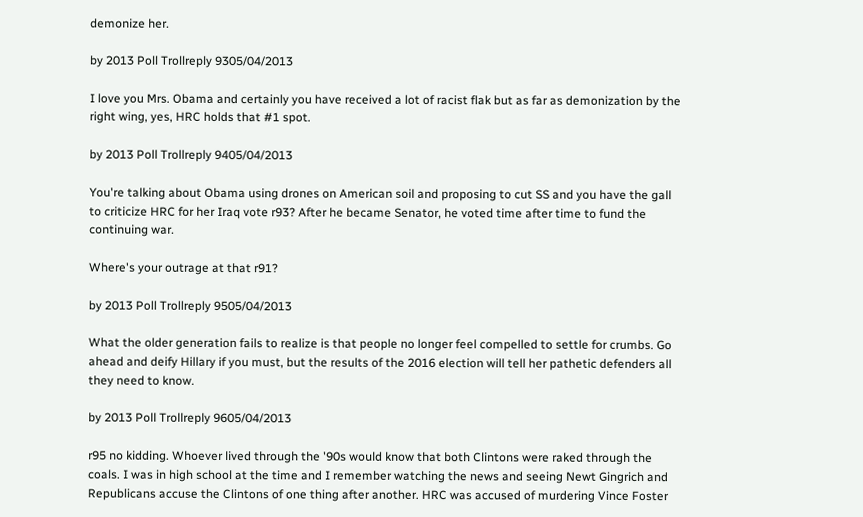demonize her.

by 2013 Poll Trollreply 9305/04/2013

I love you Mrs. Obama and certainly you have received a lot of racist flak but as far as demonization by the right wing, yes, HRC holds that #1 spot.

by 2013 Poll Trollreply 9405/04/2013

You're talking about Obama using drones on American soil and proposing to cut SS and you have the gall to criticize HRC for her Iraq vote r93? After he became Senator, he voted time after time to fund the continuing war.

Where's your outrage at that r91?

by 2013 Poll Trollreply 9505/04/2013

What the older generation fails to realize is that people no longer feel compelled to settle for crumbs. Go ahead and deify Hillary if you must, but the results of the 2016 election will tell her pathetic defenders all they need to know.

by 2013 Poll Trollreply 9605/04/2013

r95 no kidding. Whoever lived through the '90s would know that both Clintons were raked through the coals. I was in high school at the time and I remember watching the news and seeing Newt Gingrich and Republicans accuse the Clintons of one thing after another. HRC was accused of murdering Vince Foster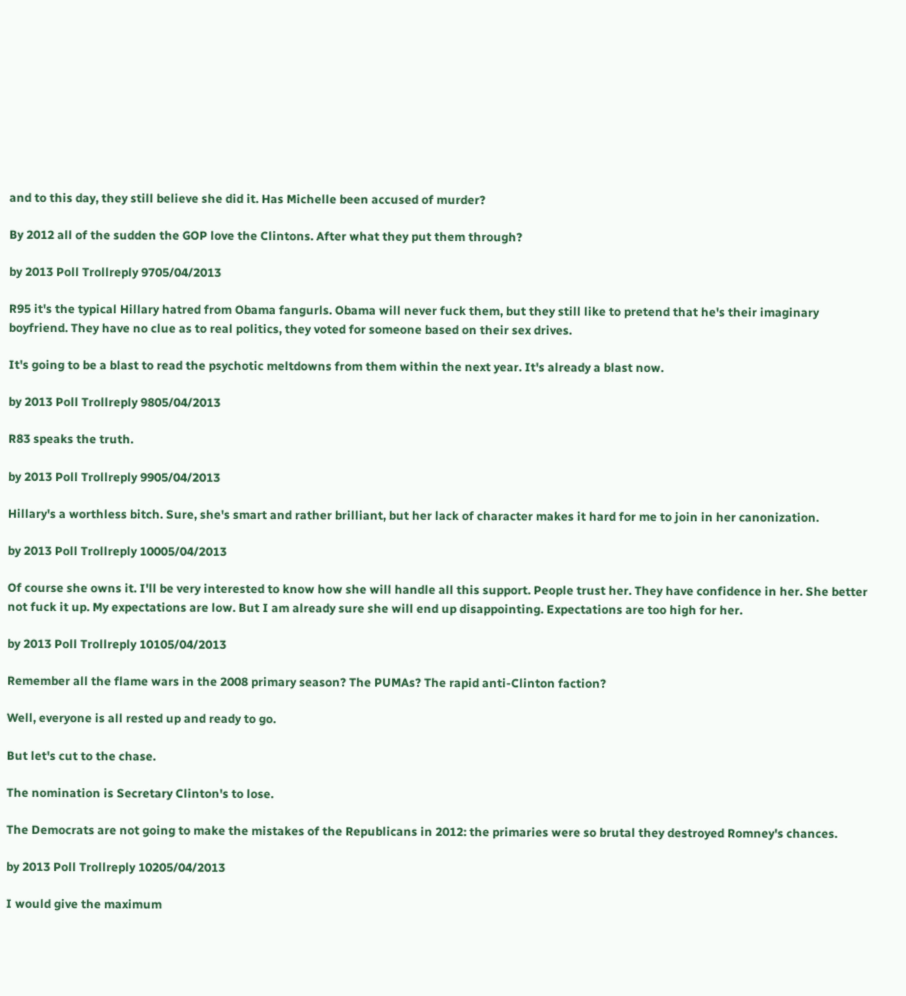and to this day, they still believe she did it. Has Michelle been accused of murder?

By 2012 all of the sudden the GOP love the Clintons. After what they put them through?

by 2013 Poll Trollreply 9705/04/2013

R95 it's the typical Hillary hatred from Obama fangurls. Obama will never fuck them, but they still like to pretend that he's their imaginary boyfriend. They have no clue as to real politics, they voted for someone based on their sex drives.

It's going to be a blast to read the psychotic meltdowns from them within the next year. It's already a blast now.

by 2013 Poll Trollreply 9805/04/2013

R83 speaks the truth.

by 2013 Poll Trollreply 9905/04/2013

Hillary's a worthless bitch. Sure, she's smart and rather brilliant, but her lack of character makes it hard for me to join in her canonization.

by 2013 Poll Trollreply 10005/04/2013

Of course she owns it. I'll be very interested to know how she will handle all this support. People trust her. They have confidence in her. She better not fuck it up. My expectations are low. But I am already sure she will end up disappointing. Expectations are too high for her.

by 2013 Poll Trollreply 10105/04/2013

Remember all the flame wars in the 2008 primary season? The PUMAs? The rapid anti-Clinton faction?

Well, everyone is all rested up and ready to go.

But let's cut to the chase.

The nomination is Secretary Clinton's to lose.

The Democrats are not going to make the mistakes of the Republicans in 2012: the primaries were so brutal they destroyed Romney's chances.

by 2013 Poll Trollreply 10205/04/2013

I would give the maximum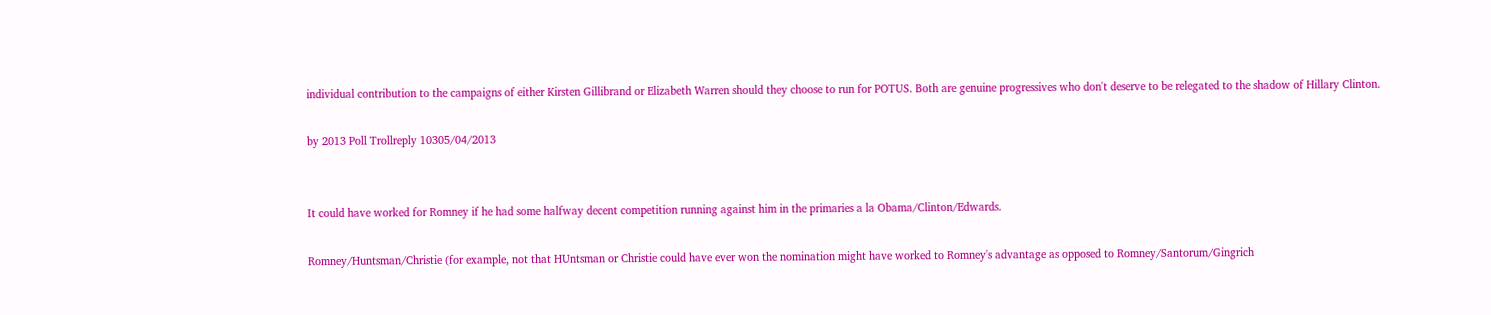individual contribution to the campaigns of either Kirsten Gillibrand or Elizabeth Warren should they choose to run for POTUS. Both are genuine progressives who don't deserve to be relegated to the shadow of Hillary Clinton.

by 2013 Poll Trollreply 10305/04/2013


It could have worked for Romney if he had some halfway decent competition running against him in the primaries a la Obama/Clinton/Edwards.

Romney/Huntsman/Christie (for example, not that HUntsman or Christie could have ever won the nomination might have worked to Romney's advantage as opposed to Romney/Santorum/Gingrich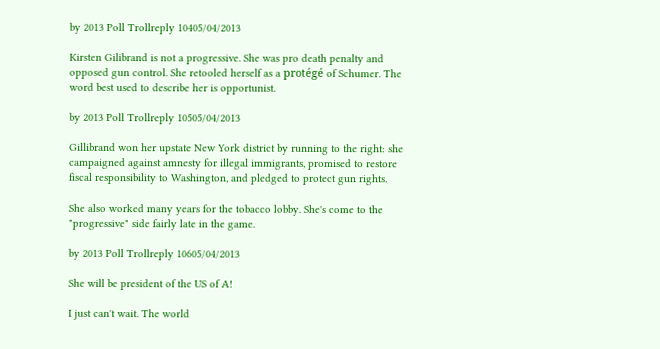by 2013 Poll Trollreply 10405/04/2013

Kirsten Gilibrand is not a progressive. She was pro death penalty and opposed gun control. She retooled herself as a protégé of Schumer. The word best used to describe her is opportunist.

by 2013 Poll Trollreply 10505/04/2013

Gillibrand won her upstate New York district by running to the right: she campaigned against amnesty for illegal immigrants, promised to restore fiscal responsibility to Washington, and pledged to protect gun rights.

She also worked many years for the tobacco lobby. She's come to the "progressive" side fairly late in the game.

by 2013 Poll Trollreply 10605/04/2013

She will be president of the US of A!

I just can't wait. The world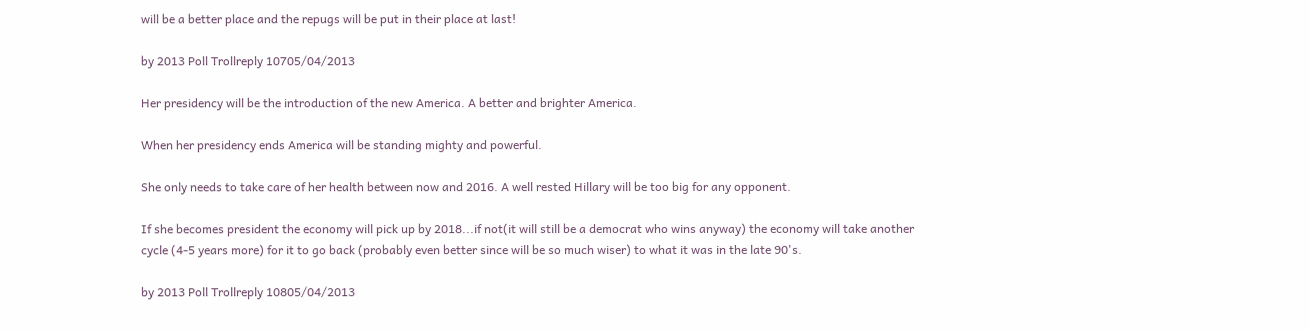will be a better place and the repugs will be put in their place at last!

by 2013 Poll Trollreply 10705/04/2013

Her presidency will be the introduction of the new America. A better and brighter America.

When her presidency ends America will be standing mighty and powerful.

She only needs to take care of her health between now and 2016. A well rested Hillary will be too big for any opponent.

If she becomes president the economy will pick up by 2018...if not(it will still be a democrat who wins anyway) the economy will take another cycle (4-5 years more) for it to go back (probably even better since will be so much wiser) to what it was in the late 90's.

by 2013 Poll Trollreply 10805/04/2013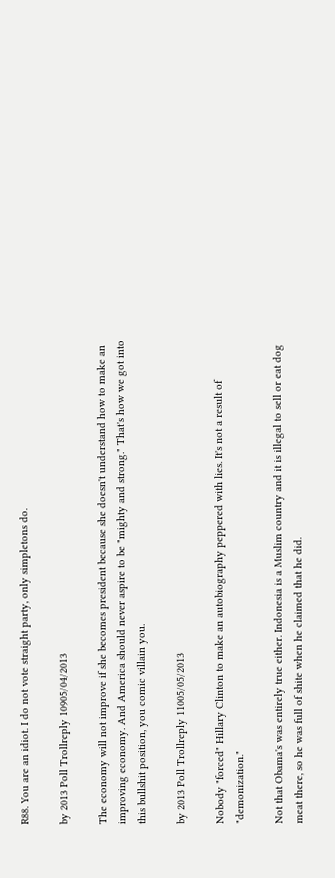R88. You are an idiot. I do not vote straight party, only simpletons do.

by 2013 Poll Trollreply 10905/04/2013

The economy will not improve if she becomes president because she doesn't understand how to make an improving economy. And America should never aspire to be "mighty and strong." That's how we got into this bullshit position, you comic villain you.

by 2013 Poll Trollreply 11005/05/2013

Nobody "forced" Hillary Clinton to make an autobiography peppered with lies. It's not a result of "demonization."

Not that Obama's was entirely true either. Indonesia is a Muslim country and it is illegal to sell or eat dog meat there, so he was full of shite when he claimed that he did.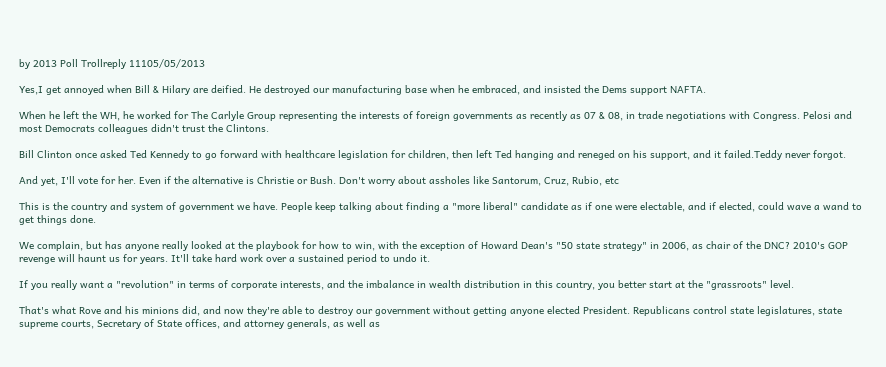by 2013 Poll Trollreply 11105/05/2013

Yes,I get annoyed when Bill & Hilary are deified. He destroyed our manufacturing base when he embraced, and insisted the Dems support NAFTA.

When he left the WH, he worked for The Carlyle Group representing the interests of foreign governments as recently as 07 & 08, in trade negotiations with Congress. Pelosi and most Democrats colleagues didn't trust the Clintons.

Bill Clinton once asked Ted Kennedy to go forward with healthcare legislation for children, then left Ted hanging and reneged on his support, and it failed.Teddy never forgot.

And yet, I'll vote for her. Even if the alternative is Christie or Bush. Don't worry about assholes like Santorum, Cruz, Rubio, etc

This is the country and system of government we have. People keep talking about finding a "more liberal" candidate as if one were electable, and if elected, could wave a wand to get things done.

We complain, but has anyone really looked at the playbook for how to win, with the exception of Howard Dean's "50 state strategy" in 2006, as chair of the DNC? 2010's GOP revenge will haunt us for years. It'll take hard work over a sustained period to undo it.

If you really want a "revolution" in terms of corporate interests, and the imbalance in wealth distribution in this country, you better start at the "grassroots" level.

That's what Rove and his minions did, and now they're able to destroy our government without getting anyone elected President. Republicans control state legislatures, state supreme courts, Secretary of State offices, and attorney generals, as well as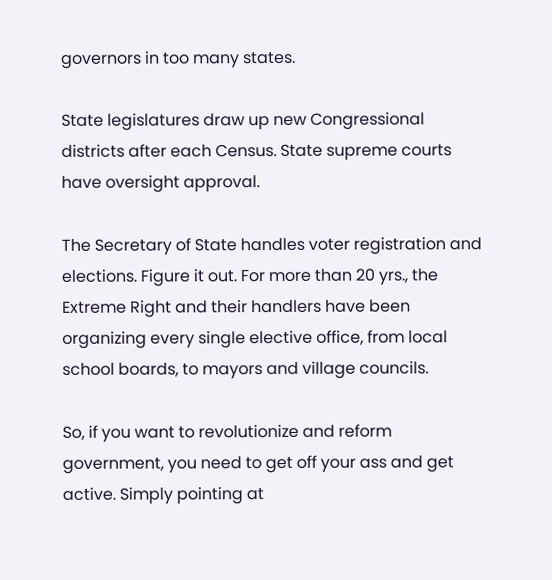governors in too many states.

State legislatures draw up new Congressional districts after each Census. State supreme courts have oversight approval.

The Secretary of State handles voter registration and elections. Figure it out. For more than 20 yrs., the Extreme Right and their handlers have been organizing every single elective office, from local school boards, to mayors and village councils.

So, if you want to revolutionize and reform government, you need to get off your ass and get active. Simply pointing at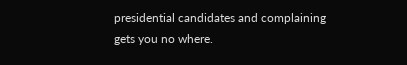presidential candidates and complaining gets you no where.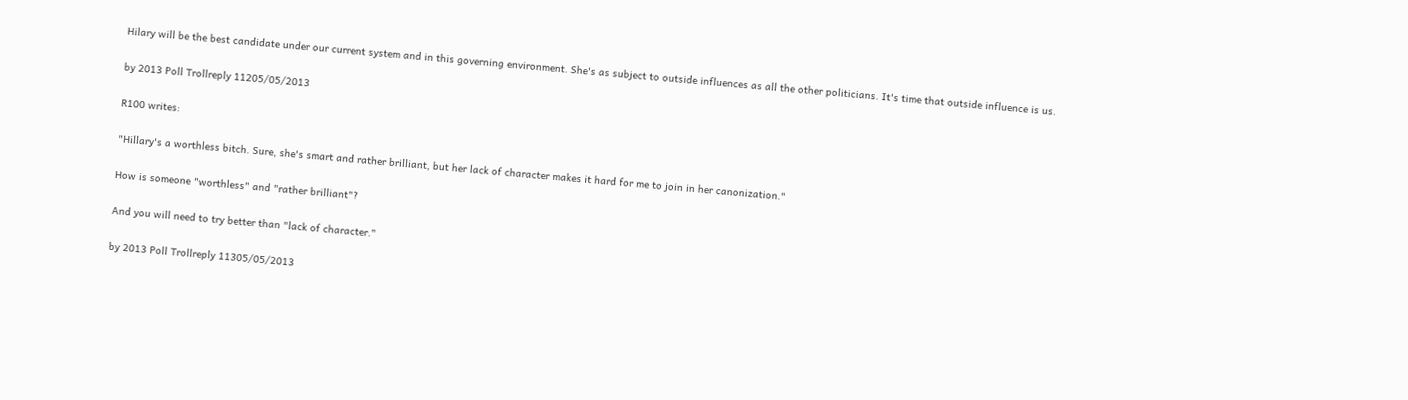Hilary will be the best candidate under our current system and in this governing environment. She's as subject to outside influences as all the other politicians. It's time that outside influence is us.

by 2013 Poll Trollreply 11205/05/2013

R100 writes:

"Hillary's a worthless bitch. Sure, she's smart and rather brilliant, but her lack of character makes it hard for me to join in her canonization."

How is someone "worthless" and "rather brilliant"?

And you will need to try better than "lack of character."

by 2013 Poll Trollreply 11305/05/2013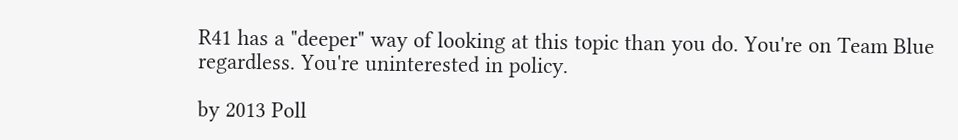R41 has a "deeper" way of looking at this topic than you do. You're on Team Blue regardless. You're uninterested in policy.

by 2013 Poll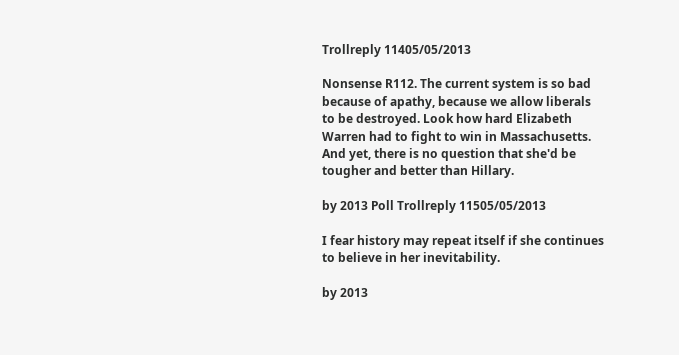Trollreply 11405/05/2013

Nonsense R112. The current system is so bad because of apathy, because we allow liberals to be destroyed. Look how hard Elizabeth Warren had to fight to win in Massachusetts. And yet, there is no question that she'd be tougher and better than Hillary.

by 2013 Poll Trollreply 11505/05/2013

I fear history may repeat itself if she continues to believe in her inevitability.

by 2013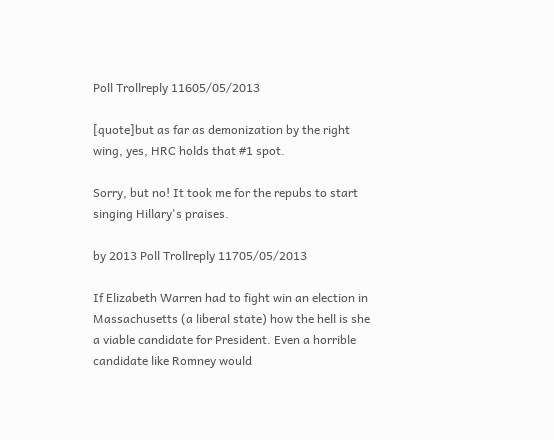Poll Trollreply 11605/05/2013

[quote]but as far as demonization by the right wing, yes, HRC holds that #1 spot.

Sorry, but no! It took me for the repubs to start singing Hillary's praises.

by 2013 Poll Trollreply 11705/05/2013

If Elizabeth Warren had to fight win an election in Massachusetts (a liberal state) how the hell is she a viable candidate for President. Even a horrible candidate like Romney would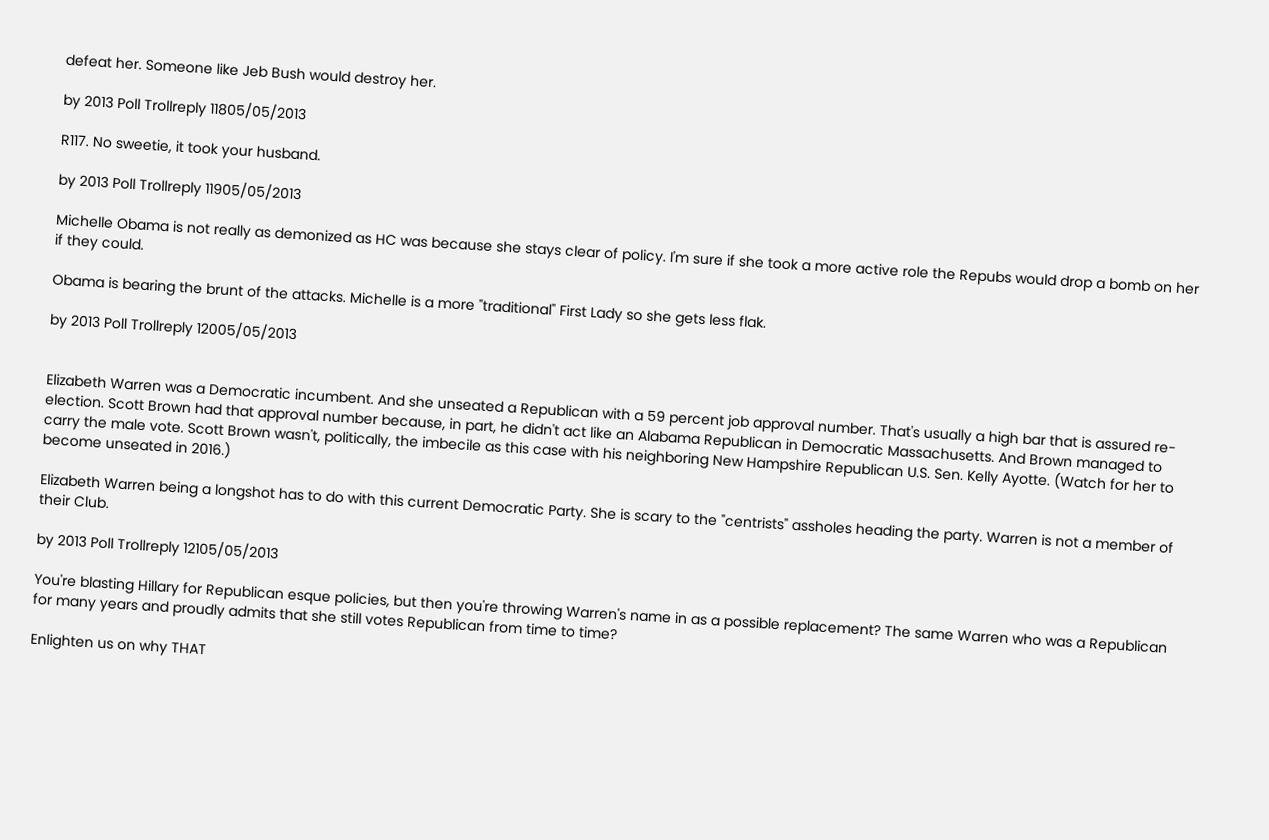defeat her. Someone like Jeb Bush would destroy her.

by 2013 Poll Trollreply 11805/05/2013

R117. No sweetie, it took your husband.

by 2013 Poll Trollreply 11905/05/2013

Michelle Obama is not really as demonized as HC was because she stays clear of policy. I'm sure if she took a more active role the Repubs would drop a bomb on her if they could.

Obama is bearing the brunt of the attacks. Michelle is a more "traditional" First Lady so she gets less flak.

by 2013 Poll Trollreply 12005/05/2013


Elizabeth Warren was a Democratic incumbent. And she unseated a Republican with a 59 percent job approval number. That's usually a high bar that is assured re-election. Scott Brown had that approval number because, in part, he didn't act like an Alabama Republican in Democratic Massachusetts. And Brown managed to carry the male vote. Scott Brown wasn't, politically, the imbecile as this case with his neighboring New Hampshire Republican U.S. Sen. Kelly Ayotte. (Watch for her to become unseated in 2016.)

Elizabeth Warren being a longshot has to do with this current Democratic Party. She is scary to the "centrists" assholes heading the party. Warren is not a member of their Club.

by 2013 Poll Trollreply 12105/05/2013

You're blasting Hillary for Republican esque policies, but then you're throwing Warren's name in as a possible replacement? The same Warren who was a Republican for many years and proudly admits that she still votes Republican from time to time?

Enlighten us on why THAT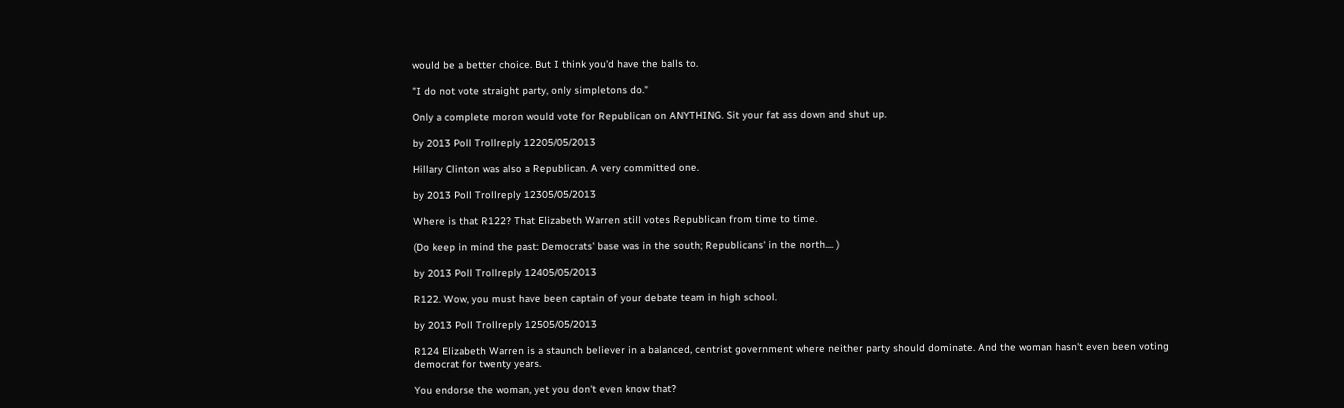would be a better choice. But I think you'd have the balls to.

"I do not vote straight party, only simpletons do."

Only a complete moron would vote for Republican on ANYTHING. Sit your fat ass down and shut up.

by 2013 Poll Trollreply 12205/05/2013

Hillary Clinton was also a Republican. A very committed one.

by 2013 Poll Trollreply 12305/05/2013

Where is that R122? That Elizabeth Warren still votes Republican from time to time.

(Do keep in mind the past: Democrats' base was in the south; Republicans' in the north.... )

by 2013 Poll Trollreply 12405/05/2013

R122. Wow, you must have been captain of your debate team in high school.

by 2013 Poll Trollreply 12505/05/2013

R124 Elizabeth Warren is a staunch believer in a balanced, centrist government where neither party should dominate. And the woman hasn't even been voting democrat for twenty years.

You endorse the woman, yet you don't even know that?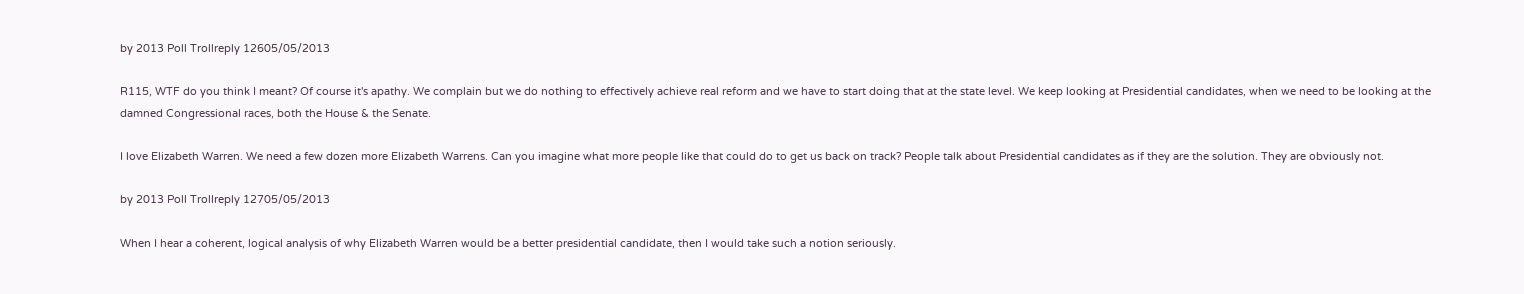by 2013 Poll Trollreply 12605/05/2013

R115, WTF do you think I meant? Of course it's apathy. We complain but we do nothing to effectively achieve real reform and we have to start doing that at the state level. We keep looking at Presidential candidates, when we need to be looking at the damned Congressional races, both the House & the Senate.

I love Elizabeth Warren. We need a few dozen more Elizabeth Warrens. Can you imagine what more people like that could do to get us back on track? People talk about Presidential candidates as if they are the solution. They are obviously not.

by 2013 Poll Trollreply 12705/05/2013

When I hear a coherent, logical analysis of why Elizabeth Warren would be a better presidential candidate, then I would take such a notion seriously.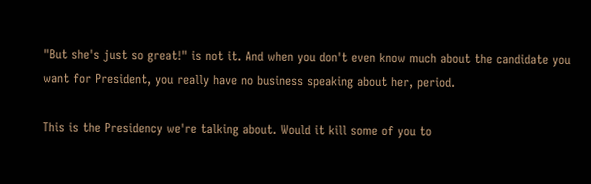"But she's just so great!" is not it. And when you don't even know much about the candidate you want for President, you really have no business speaking about her, period.

This is the Presidency we're talking about. Would it kill some of you to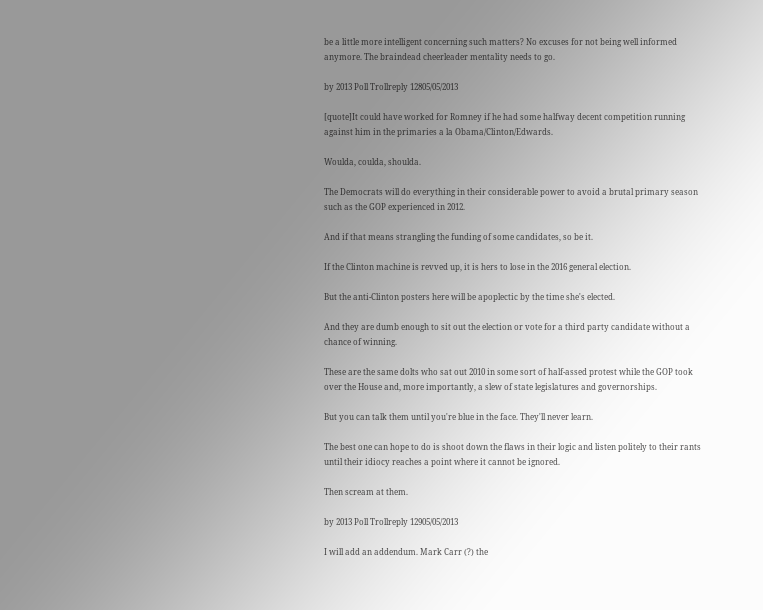be a little more intelligent concerning such matters? No excuses for not being well informed anymore. The braindead cheerleader mentality needs to go.

by 2013 Poll Trollreply 12805/05/2013

[quote]It could have worked for Romney if he had some halfway decent competition running against him in the primaries a la Obama/Clinton/Edwards.

Woulda, coulda, shoulda.

The Democrats will do everything in their considerable power to avoid a brutal primary season such as the GOP experienced in 2012.

And if that means strangling the funding of some candidates, so be it.

If the Clinton machine is revved up, it is hers to lose in the 2016 general election.

But the anti-Clinton posters here will be apoplectic by the time she's elected.

And they are dumb enough to sit out the election or vote for a third party candidate without a chance of winning.

These are the same dolts who sat out 2010 in some sort of half-assed protest while the GOP took over the House and, more importantly, a slew of state legislatures and governorships.

But you can talk them until you're blue in the face. They'll never learn.

The best one can hope to do is shoot down the flaws in their logic and listen politely to their rants until their idiocy reaches a point where it cannot be ignored.

Then scream at them.

by 2013 Poll Trollreply 12905/05/2013

I will add an addendum. Mark Carr (?) the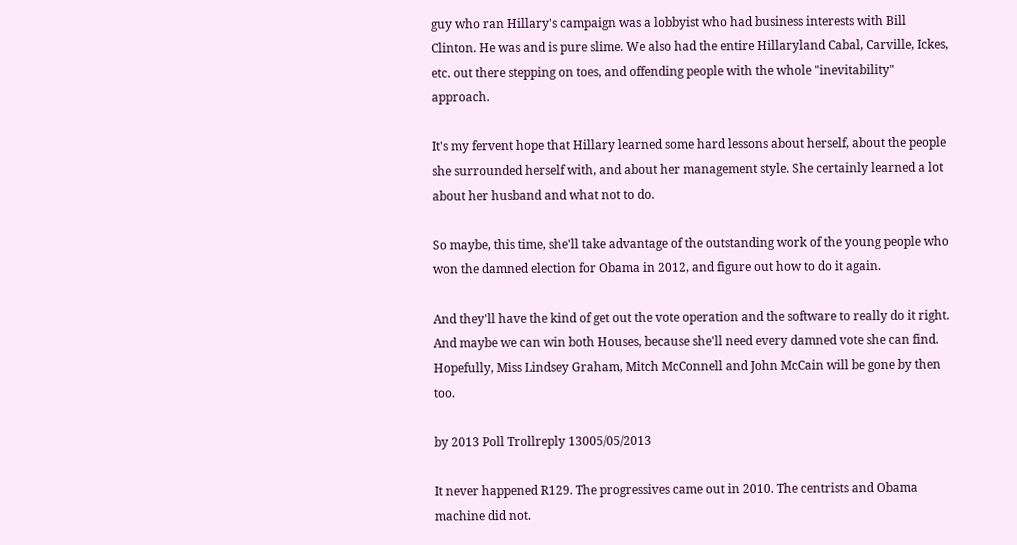guy who ran Hillary's campaign was a lobbyist who had business interests with Bill Clinton. He was and is pure slime. We also had the entire Hillaryland Cabal, Carville, Ickes, etc. out there stepping on toes, and offending people with the whole "inevitability" approach.

It's my fervent hope that Hillary learned some hard lessons about herself, about the people she surrounded herself with, and about her management style. She certainly learned a lot about her husband and what not to do.

So maybe, this time, she'll take advantage of the outstanding work of the young people who won the damned election for Obama in 2012, and figure out how to do it again.

And they'll have the kind of get out the vote operation and the software to really do it right. And maybe we can win both Houses, because she'll need every damned vote she can find. Hopefully, Miss Lindsey Graham, Mitch McConnell and John McCain will be gone by then too.

by 2013 Poll Trollreply 13005/05/2013

It never happened R129. The progressives came out in 2010. The centrists and Obama machine did not.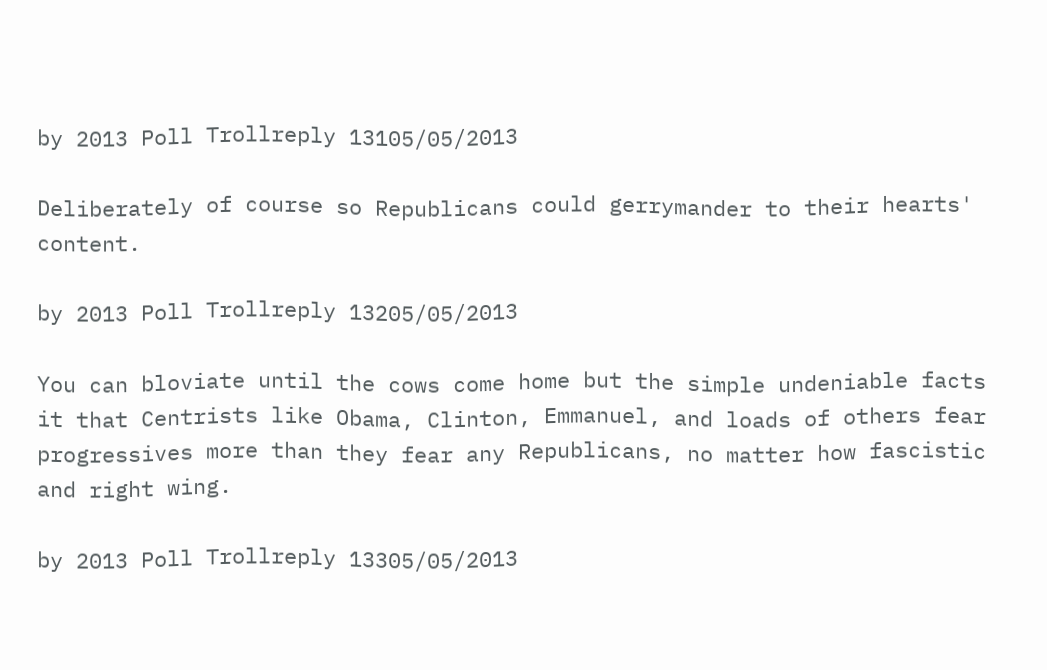by 2013 Poll Trollreply 13105/05/2013

Deliberately of course so Republicans could gerrymander to their hearts' content.

by 2013 Poll Trollreply 13205/05/2013

You can bloviate until the cows come home but the simple undeniable facts it that Centrists like Obama, Clinton, Emmanuel, and loads of others fear progressives more than they fear any Republicans, no matter how fascistic and right wing.

by 2013 Poll Trollreply 13305/05/2013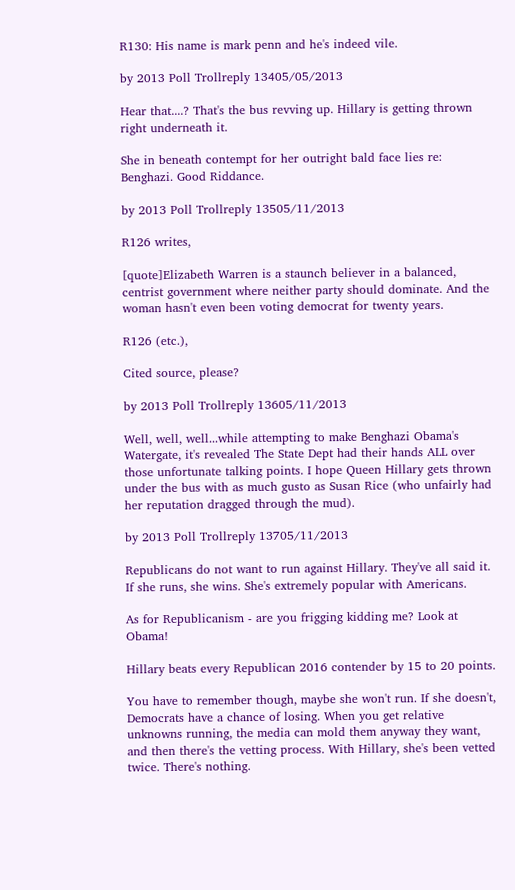R130: His name is mark penn and he's indeed vile.

by 2013 Poll Trollreply 13405/05/2013

Hear that....? That's the bus revving up. Hillary is getting thrown right underneath it.

She in beneath contempt for her outright bald face lies re: Benghazi. Good Riddance.

by 2013 Poll Trollreply 13505/11/2013

R126 writes,

[quote]Elizabeth Warren is a staunch believer in a balanced, centrist government where neither party should dominate. And the woman hasn't even been voting democrat for twenty years.

R126 (etc.),

Cited source, please?

by 2013 Poll Trollreply 13605/11/2013

Well, well, well...while attempting to make Benghazi Obama's Watergate, it's revealed The State Dept had their hands ALL over those unfortunate talking points. I hope Queen Hillary gets thrown under the bus with as much gusto as Susan Rice (who unfairly had her reputation dragged through the mud).

by 2013 Poll Trollreply 13705/11/2013

Republicans do not want to run against Hillary. They've all said it. If she runs, she wins. She's extremely popular with Americans.

As for Republicanism - are you frigging kidding me? Look at Obama!

Hillary beats every Republican 2016 contender by 15 to 20 points.

You have to remember though, maybe she won't run. If she doesn't, Democrats have a chance of losing. When you get relative unknowns running, the media can mold them anyway they want, and then there's the vetting process. With Hillary, she's been vetted twice. There's nothing.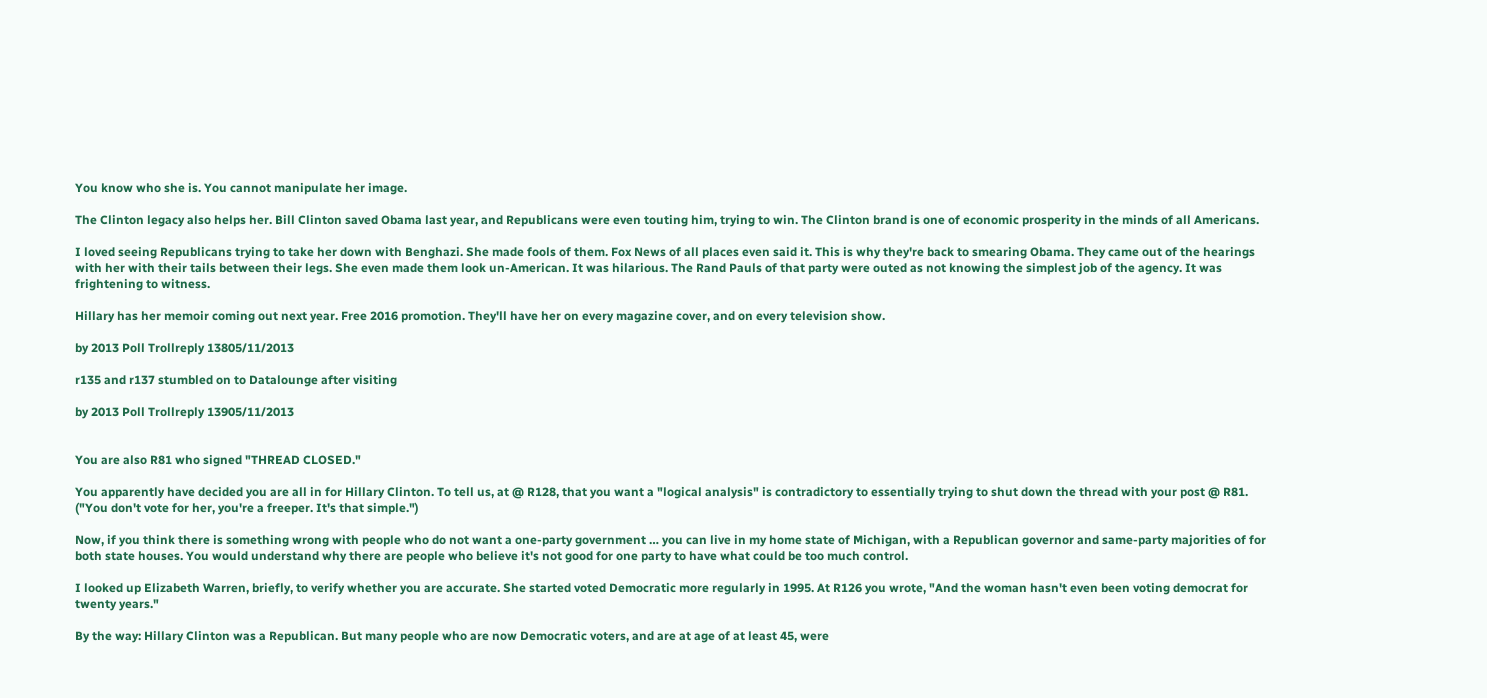You know who she is. You cannot manipulate her image.

The Clinton legacy also helps her. Bill Clinton saved Obama last year, and Republicans were even touting him, trying to win. The Clinton brand is one of economic prosperity in the minds of all Americans.

I loved seeing Republicans trying to take her down with Benghazi. She made fools of them. Fox News of all places even said it. This is why they're back to smearing Obama. They came out of the hearings with her with their tails between their legs. She even made them look un-American. It was hilarious. The Rand Pauls of that party were outed as not knowing the simplest job of the agency. It was frightening to witness.

Hillary has her memoir coming out next year. Free 2016 promotion. They'll have her on every magazine cover, and on every television show.

by 2013 Poll Trollreply 13805/11/2013

r135 and r137 stumbled on to Datalounge after visiting

by 2013 Poll Trollreply 13905/11/2013


You are also R81 who signed "THREAD CLOSED."

You apparently have decided you are all in for Hillary Clinton. To tell us, at @ R128, that you want a "logical analysis" is contradictory to essentially trying to shut down the thread with your post @ R81. ("You don't vote for her, you're a freeper. It's that simple.")

Now, if you think there is something wrong with people who do not want a one-party government … you can live in my home state of Michigan, with a Republican governor and same-party majorities of for both state houses. You would understand why there are people who believe it's not good for one party to have what could be too much control.

I looked up Elizabeth Warren, briefly, to verify whether you are accurate. She started voted Democratic more regularly in 1995. At R126 you wrote, "And the woman hasn't even been voting democrat for twenty years."

By the way: Hillary Clinton was a Republican. But many people who are now Democratic voters, and are at age of at least 45, were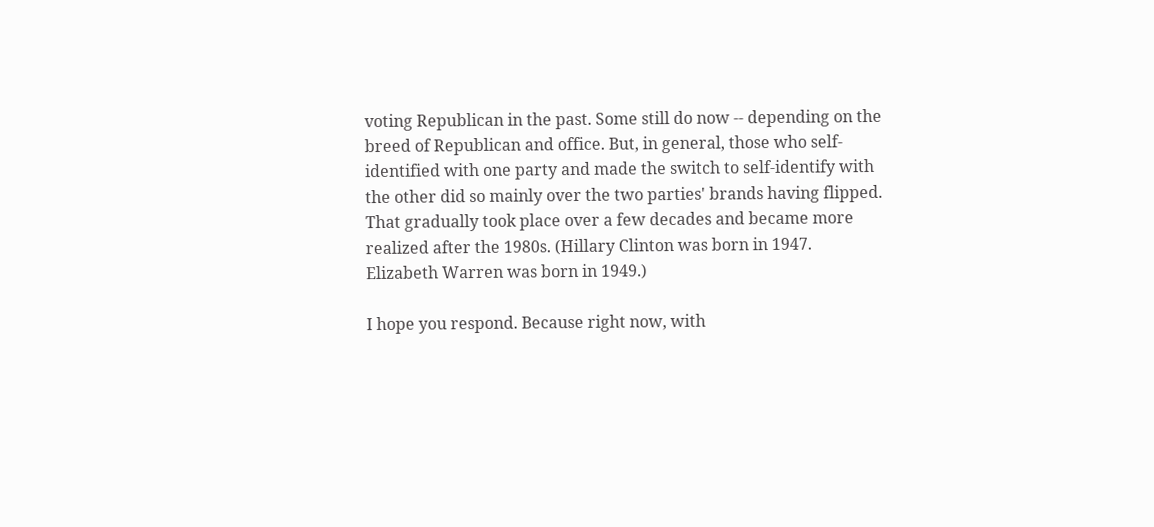voting Republican in the past. Some still do now -- depending on the breed of Republican and office. But, in general, those who self-identified with one party and made the switch to self-identify with the other did so mainly over the two parties' brands having flipped. That gradually took place over a few decades and became more realized after the 1980s. (Hillary Clinton was born in 1947. Elizabeth Warren was born in 1949.)

I hope you respond. Because right now, with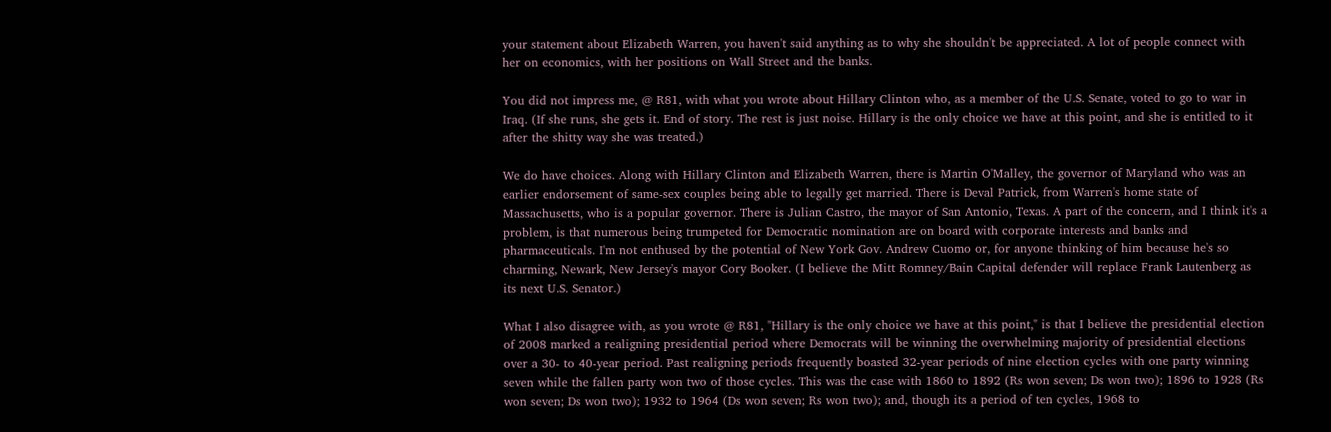your statement about Elizabeth Warren, you haven't said anything as to why she shouldn't be appreciated. A lot of people connect with her on economics, with her positions on Wall Street and the banks.

You did not impress me, @ R81, with what you wrote about Hillary Clinton who, as a member of the U.S. Senate, voted to go to war in Iraq. (If she runs, she gets it. End of story. The rest is just noise. Hillary is the only choice we have at this point, and she is entitled to it after the shitty way she was treated.)

We do have choices. Along with Hillary Clinton and Elizabeth Warren, there is Martin O'Malley, the governor of Maryland who was an earlier endorsement of same-sex couples being able to legally get married. There is Deval Patrick, from Warren's home state of Massachusetts, who is a popular governor. There is Julian Castro, the mayor of San Antonio, Texas. A part of the concern, and I think it's a problem, is that numerous being trumpeted for Democratic nomination are on board with corporate interests and banks and pharmaceuticals. I'm not enthused by the potential of New York Gov. Andrew Cuomo or, for anyone thinking of him because he's so charming, Newark, New Jersey's mayor Cory Booker. (I believe the Mitt Romney/Bain Capital defender will replace Frank Lautenberg as its next U.S. Senator.)

What I also disagree with, as you wrote @ R81, "Hillary is the only choice we have at this point," is that I believe the presidential election of 2008 marked a realigning presidential period where Democrats will be winning the overwhelming majority of presidential elections over a 30- to 40-year period. Past realigning periods frequently boasted 32-year periods of nine election cycles with one party winning seven while the fallen party won two of those cycles. This was the case with 1860 to 1892 (Rs won seven; Ds won two); 1896 to 1928 (Rs won seven; Ds won two); 1932 to 1964 (Ds won seven; Rs won two); and, though its a period of ten cycles, 1968 to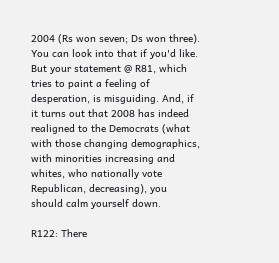2004 (Rs won seven; Ds won three). You can look into that if you'd like. But your statement @ R81, which tries to paint a feeling of desperation, is misguiding. And, if it turns out that 2008 has indeed realigned to the Democrats (what with those changing demographics, with minorities increasing and whites, who nationally vote Republican, decreasing), you should calm yourself down.

R122: There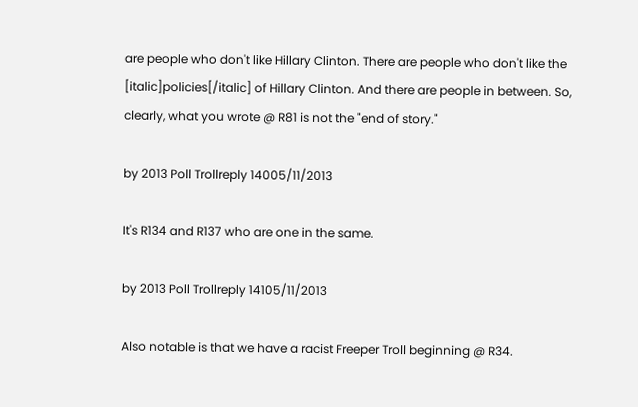are people who don't like Hillary Clinton. There are people who don't like the [italic]policies[/italic] of Hillary Clinton. And there are people in between. So, clearly, what you wrote @ R81 is not the "end of story."

by 2013 Poll Trollreply 14005/11/2013

It's R134 and R137 who are one in the same.

by 2013 Poll Trollreply 14105/11/2013

Also notable is that we have a racist Freeper Troll beginning @ R34.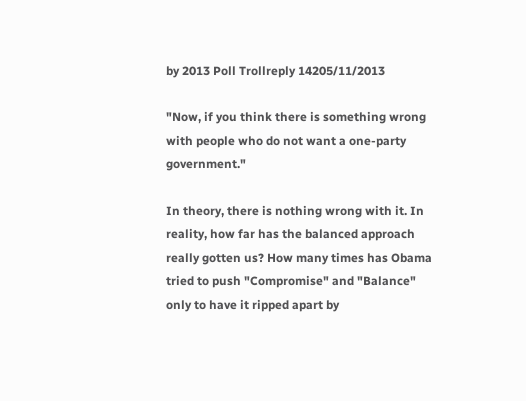by 2013 Poll Trollreply 14205/11/2013

"Now, if you think there is something wrong with people who do not want a one-party government."

In theory, there is nothing wrong with it. In reality, how far has the balanced approach really gotten us? How many times has Obama tried to push "Compromise" and "Balance" only to have it ripped apart by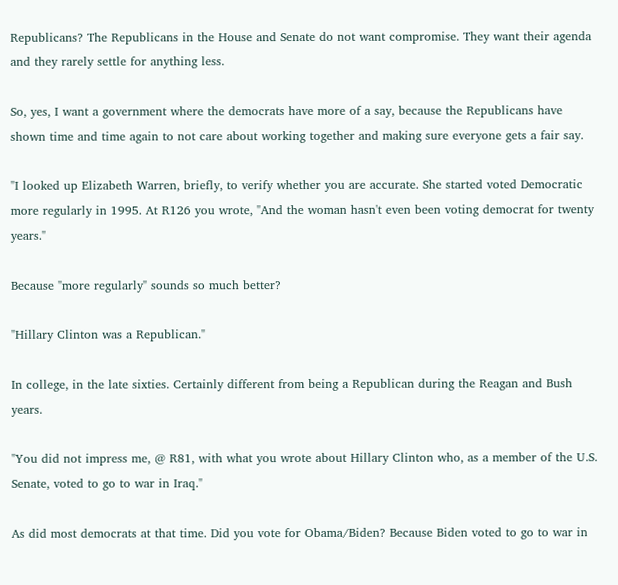Republicans? The Republicans in the House and Senate do not want compromise. They want their agenda and they rarely settle for anything less.

So, yes, I want a government where the democrats have more of a say, because the Republicans have shown time and time again to not care about working together and making sure everyone gets a fair say.

"I looked up Elizabeth Warren, briefly, to verify whether you are accurate. She started voted Democratic more regularly in 1995. At R126 you wrote, "And the woman hasn't even been voting democrat for twenty years."

Because "more regularly" sounds so much better?

"Hillary Clinton was a Republican."

In college, in the late sixties. Certainly different from being a Republican during the Reagan and Bush years.

"You did not impress me, @ R81, with what you wrote about Hillary Clinton who, as a member of the U.S. Senate, voted to go to war in Iraq."

As did most democrats at that time. Did you vote for Obama/Biden? Because Biden voted to go to war in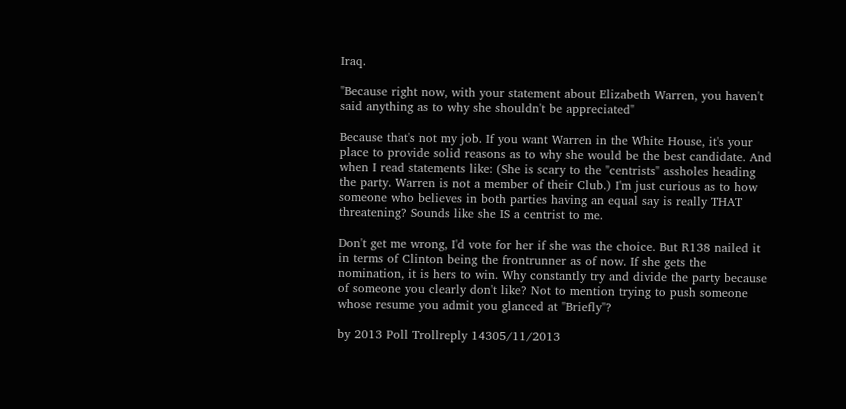Iraq.

"Because right now, with your statement about Elizabeth Warren, you haven't said anything as to why she shouldn't be appreciated"

Because that's not my job. If you want Warren in the White House, it's your place to provide solid reasons as to why she would be the best candidate. And when I read statements like: (She is scary to the "centrists" assholes heading the party. Warren is not a member of their Club.) I'm just curious as to how someone who believes in both parties having an equal say is really THAT threatening? Sounds like she IS a centrist to me.

Don't get me wrong, I'd vote for her if she was the choice. But R138 nailed it in terms of Clinton being the frontrunner as of now. If she gets the nomination, it is hers to win. Why constantly try and divide the party because of someone you clearly don't like? Not to mention trying to push someone whose resume you admit you glanced at "Briefly"?

by 2013 Poll Trollreply 14305/11/2013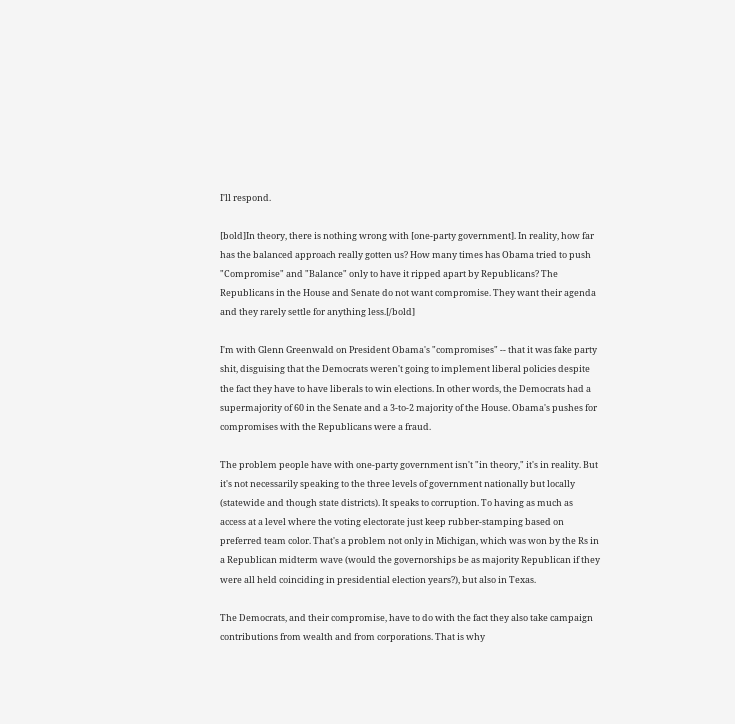I'll respond.

[bold]In theory, there is nothing wrong with [one-party government]. In reality, how far has the balanced approach really gotten us? How many times has Obama tried to push "Compromise" and "Balance" only to have it ripped apart by Republicans? The Republicans in the House and Senate do not want compromise. They want their agenda and they rarely settle for anything less.[/bold]

I'm with Glenn Greenwald on President Obama's "compromises" -- that it was fake party shit, disguising that the Democrats weren't going to implement liberal policies despite the fact they have to have liberals to win elections. In other words, the Democrats had a supermajority of 60 in the Senate and a 3-to-2 majority of the House. Obama's pushes for compromises with the Republicans were a fraud.

The problem people have with one-party government isn't "in theory," it's in reality. But it's not necessarily speaking to the three levels of government nationally but locally (statewide and though state districts). It speaks to corruption. To having as much as access at a level where the voting electorate just keep rubber-stamping based on preferred team color. That's a problem not only in Michigan, which was won by the Rs in a Republican midterm wave (would the governorships be as majority Republican if they were all held coinciding in presidential election years?), but also in Texas.

The Democrats, and their compromise, have to do with the fact they also take campaign contributions from wealth and from corporations. That is why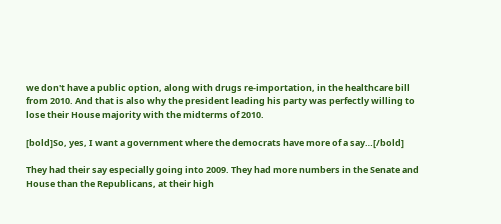we don't have a public option, along with drugs re-importation, in the healthcare bill from 2010. And that is also why the president leading his party was perfectly willing to lose their House majority with the midterms of 2010.

[bold]So, yes, I want a government where the democrats have more of a say…[/bold]

They had their say especially going into 2009. They had more numbers in the Senate and House than the Republicans, at their high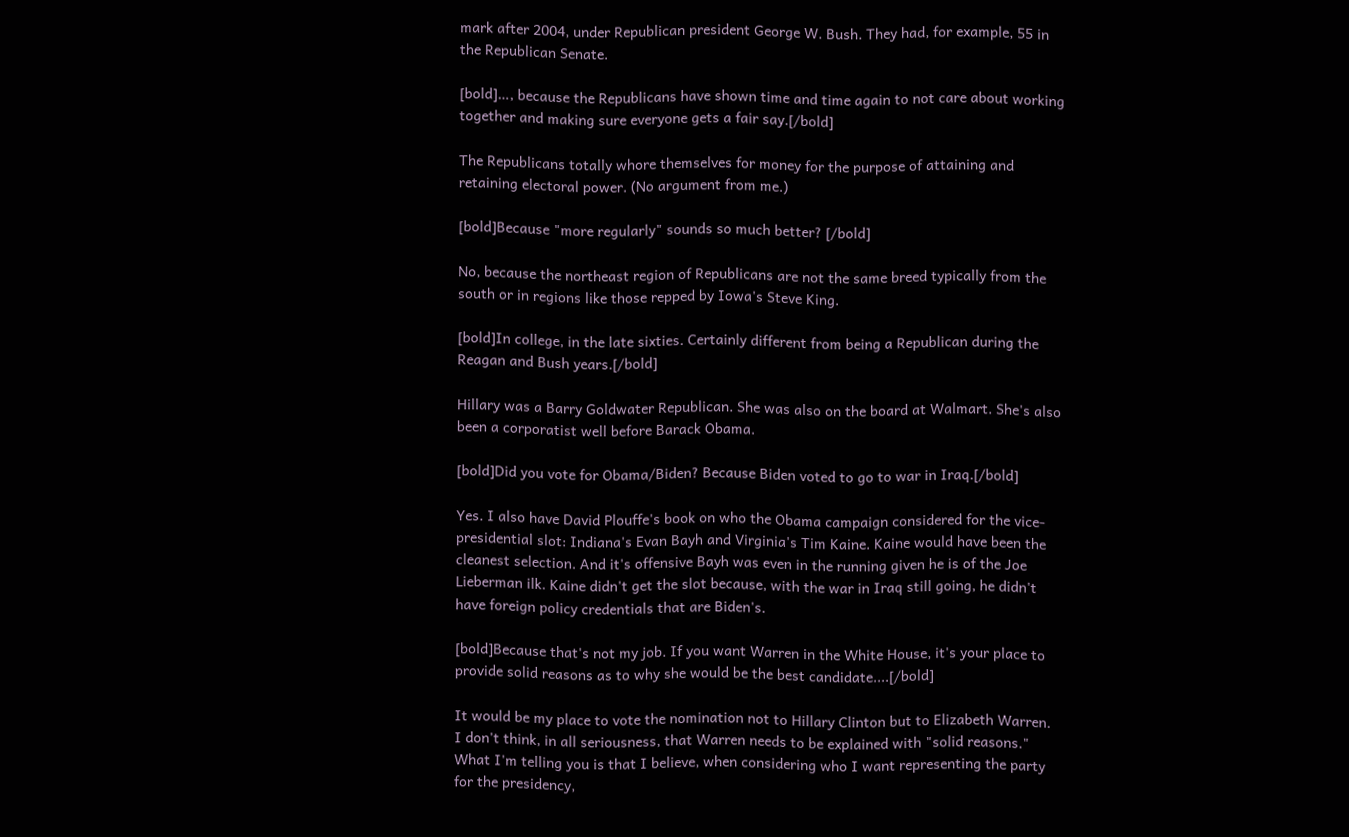mark after 2004, under Republican president George W. Bush. They had, for example, 55 in the Republican Senate.

[bold]…, because the Republicans have shown time and time again to not care about working together and making sure everyone gets a fair say.[/bold]

The Republicans totally whore themselves for money for the purpose of attaining and retaining electoral power. (No argument from me.)

[bold]Because "more regularly" sounds so much better? [/bold]

No, because the northeast region of Republicans are not the same breed typically from the south or in regions like those repped by Iowa's Steve King.

[bold]In college, in the late sixties. Certainly different from being a Republican during the Reagan and Bush years.[/bold]

Hillary was a Barry Goldwater Republican. She was also on the board at Walmart. She's also been a corporatist well before Barack Obama.

[bold]Did you vote for Obama/Biden? Because Biden voted to go to war in Iraq.[/bold]

Yes. I also have David Plouffe's book on who the Obama campaign considered for the vice-presidential slot: Indiana's Evan Bayh and Virginia's Tim Kaine. Kaine would have been the cleanest selection. And it's offensive Bayh was even in the running given he is of the Joe Lieberman ilk. Kaine didn't get the slot because, with the war in Iraq still going, he didn't have foreign policy credentials that are Biden's.

[bold]Because that's not my job. If you want Warren in the White House, it's your place to provide solid reasons as to why she would be the best candidate....[/bold]

It would be my place to vote the nomination not to Hillary Clinton but to Elizabeth Warren. I don't think, in all seriousness, that Warren needs to be explained with "solid reasons." What I'm telling you is that I believe, when considering who I want representing the party for the presidency,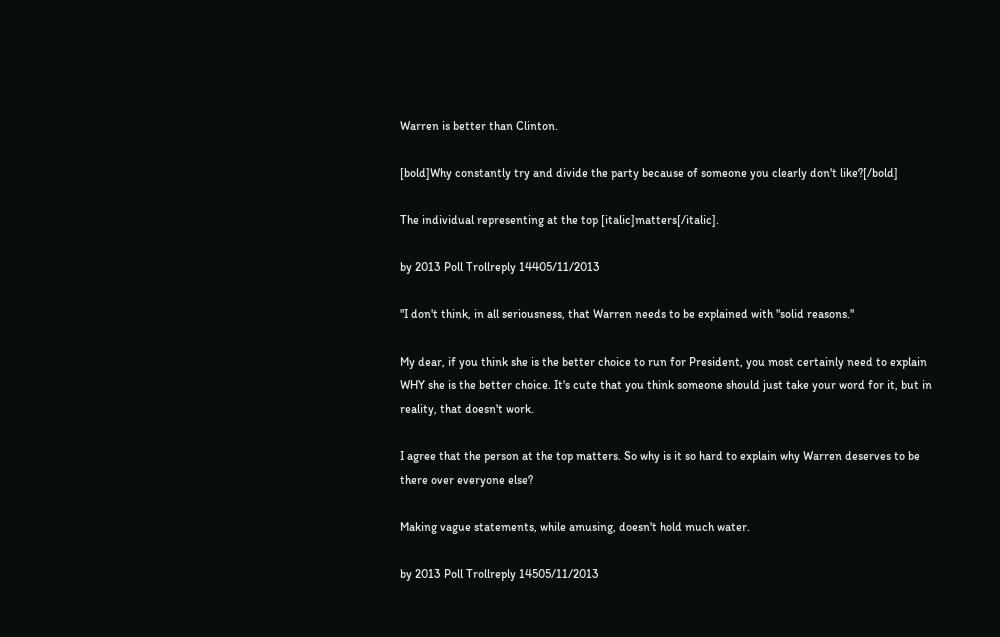Warren is better than Clinton.

[bold]Why constantly try and divide the party because of someone you clearly don't like?[/bold]

The individual representing at the top [italic]matters[/italic].

by 2013 Poll Trollreply 14405/11/2013

"I don't think, in all seriousness, that Warren needs to be explained with "solid reasons."

My dear, if you think she is the better choice to run for President, you most certainly need to explain WHY she is the better choice. It's cute that you think someone should just take your word for it, but in reality, that doesn't work.

I agree that the person at the top matters. So why is it so hard to explain why Warren deserves to be there over everyone else?

Making vague statements, while amusing, doesn't hold much water.

by 2013 Poll Trollreply 14505/11/2013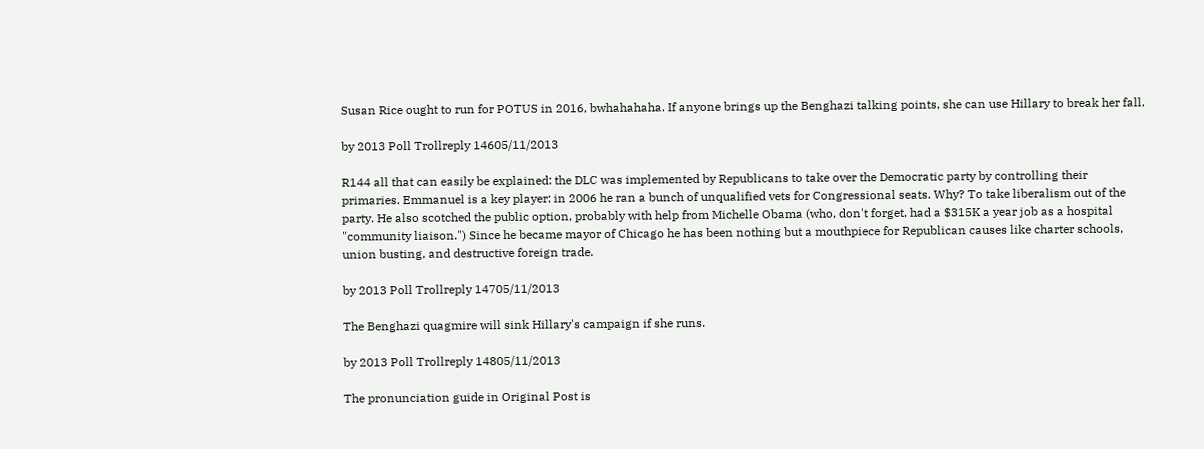Susan Rice ought to run for POTUS in 2016, bwhahahaha. If anyone brings up the Benghazi talking points, she can use Hillary to break her fall.

by 2013 Poll Trollreply 14605/11/2013

R144 all that can easily be explained: the DLC was implemented by Republicans to take over the Democratic party by controlling their primaries. Emmanuel is a key player: in 2006 he ran a bunch of unqualified vets for Congressional seats. Why? To take liberalism out of the party. He also scotched the public option, probably with help from Michelle Obama (who, don't forget, had a $315K a year job as a hospital "community liaison.") Since he became mayor of Chicago he has been nothing but a mouthpiece for Republican causes like charter schools, union busting, and destructive foreign trade.

by 2013 Poll Trollreply 14705/11/2013

The Benghazi quagmire will sink Hillary's campaign if she runs.

by 2013 Poll Trollreply 14805/11/2013

The pronunciation guide in Original Post is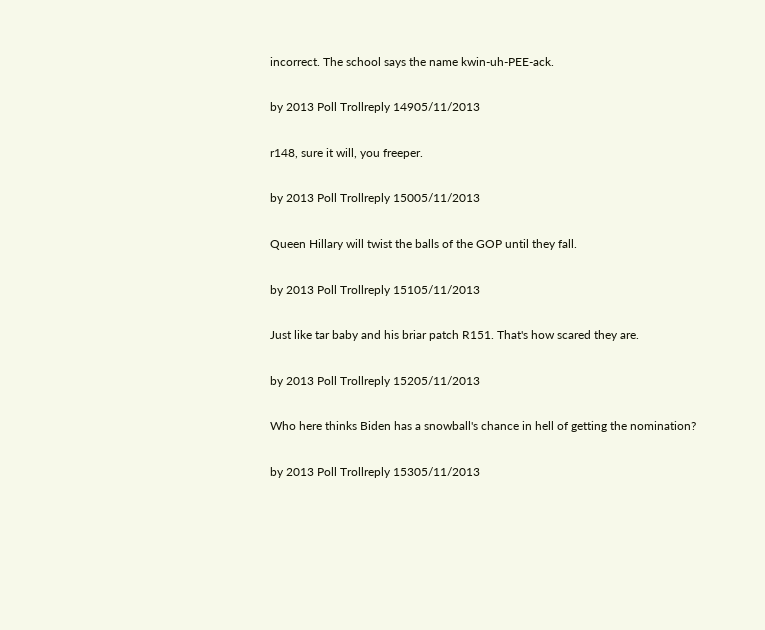incorrect. The school says the name kwin-uh-PEE-ack.

by 2013 Poll Trollreply 14905/11/2013

r148, sure it will, you freeper.

by 2013 Poll Trollreply 15005/11/2013

Queen Hillary will twist the balls of the GOP until they fall.

by 2013 Poll Trollreply 15105/11/2013

Just like tar baby and his briar patch R151. That's how scared they are.

by 2013 Poll Trollreply 15205/11/2013

Who here thinks Biden has a snowball's chance in hell of getting the nomination?

by 2013 Poll Trollreply 15305/11/2013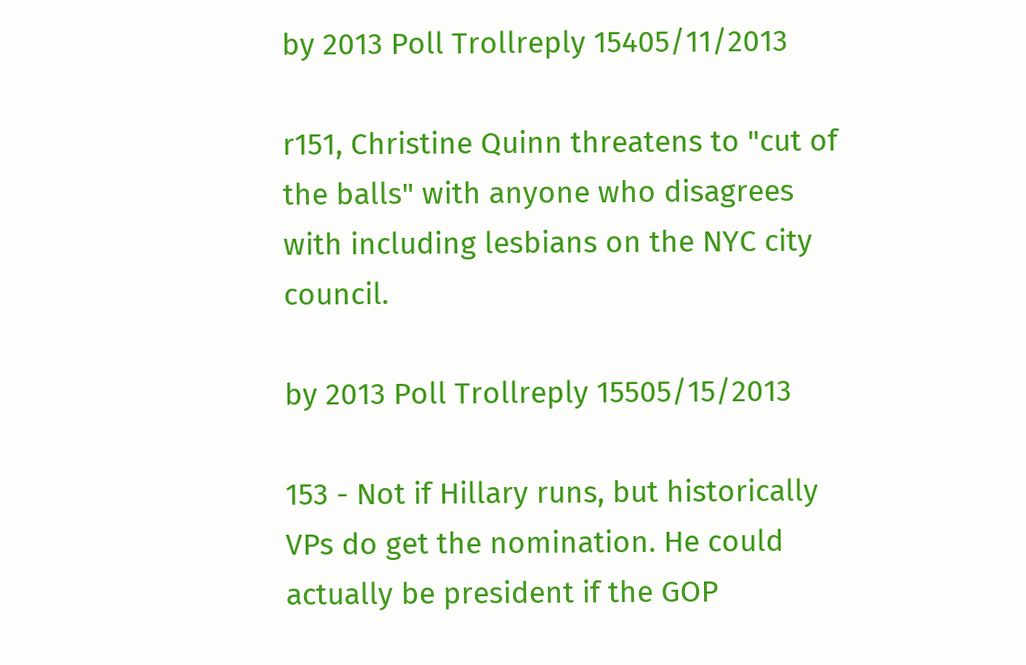by 2013 Poll Trollreply 15405/11/2013

r151, Christine Quinn threatens to "cut of the balls" with anyone who disagrees with including lesbians on the NYC city council.

by 2013 Poll Trollreply 15505/15/2013

153 - Not if Hillary runs, but historically VPs do get the nomination. He could actually be president if the GOP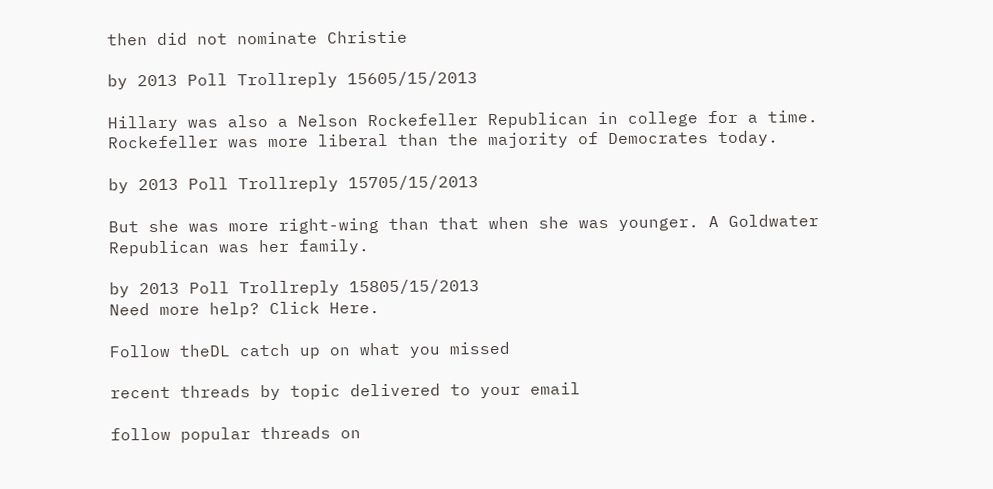then did not nominate Christie

by 2013 Poll Trollreply 15605/15/2013

Hillary was also a Nelson Rockefeller Republican in college for a time. Rockefeller was more liberal than the majority of Democrates today.

by 2013 Poll Trollreply 15705/15/2013

But she was more right-wing than that when she was younger. A Goldwater Republican was her family.

by 2013 Poll Trollreply 15805/15/2013
Need more help? Click Here.

Follow theDL catch up on what you missed

recent threads by topic delivered to your email

follow popular threads on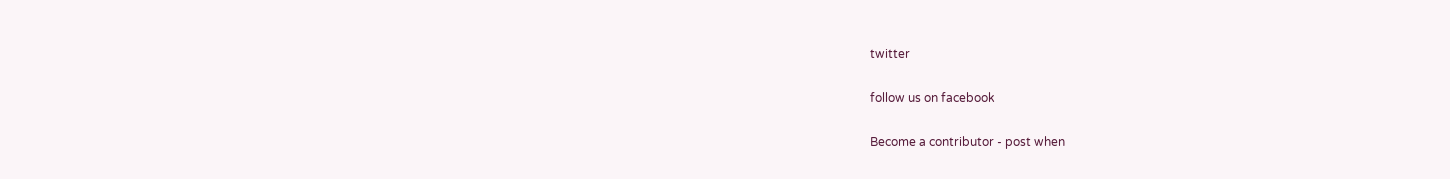twitter

follow us on facebook

Become a contributor - post when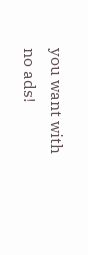you want with no ads!